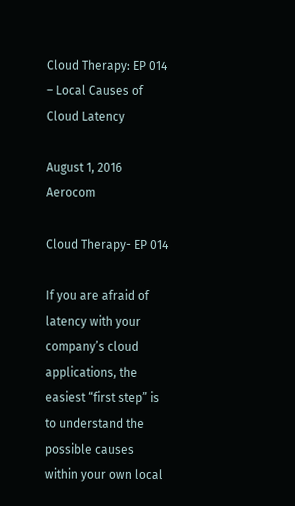Cloud Therapy: EP 014 – Local Causes of Cloud Latency

August 1, 2016 Aerocom

Cloud Therapy- EP 014

If you are afraid of latency with your company’s cloud applications, the easiest “first step” is to understand the possible causes within your own local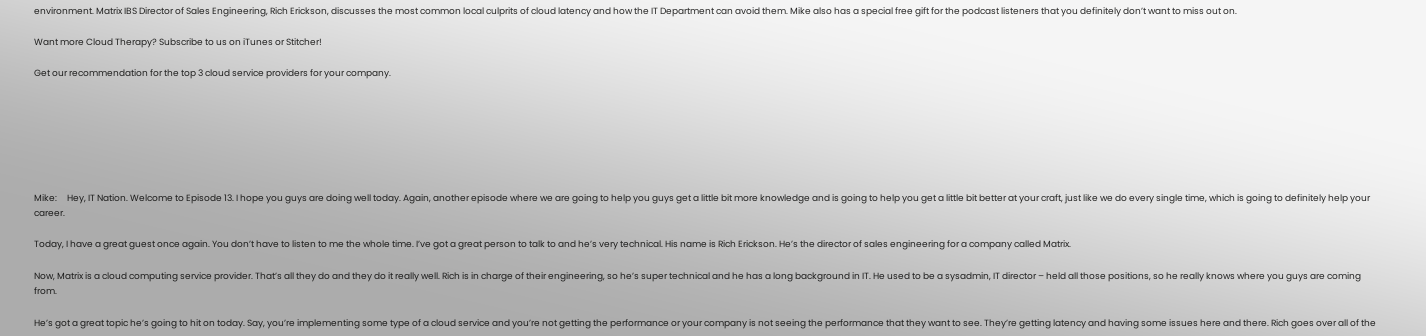environment. Matrix IBS Director of Sales Engineering, Rich Erickson, discusses the most common local culprits of cloud latency and how the IT Department can avoid them. Mike also has a special free gift for the podcast listeners that you definitely don’t want to miss out on.

Want more Cloud Therapy? Subscribe to us on iTunes or Stitcher!

Get our recommendation for the top 3 cloud service providers for your company.







Mike:     Hey, IT Nation. Welcome to Episode 13. I hope you guys are doing well today. Again, another episode where we are going to help you guys get a little bit more knowledge and is going to help you get a little bit better at your craft, just like we do every single time, which is going to definitely help your career.

Today, I have a great guest once again. You don’t have to listen to me the whole time. I’ve got a great person to talk to and he’s very technical. His name is Rich Erickson. He’s the director of sales engineering for a company called Matrix.

Now, Matrix is a cloud computing service provider. That’s all they do and they do it really well. Rich is in charge of their engineering, so he’s super technical and he has a long background in IT. He used to be a sysadmin, IT director – held all those positions, so he really knows where you guys are coming from.

He’s got a great topic he’s going to hit on today. Say, you’re implementing some type of a cloud service and you’re not getting the performance or your company is not seeing the performance that they want to see. They’re getting latency and having some issues here and there. Rich goes over all of the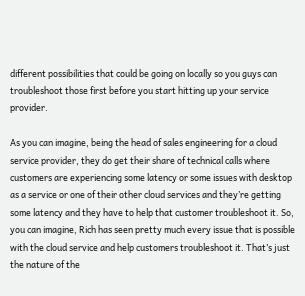different possibilities that could be going on locally so you guys can troubleshoot those first before you start hitting up your service provider.

As you can imagine, being the head of sales engineering for a cloud service provider, they do get their share of technical calls where customers are experiencing some latency or some issues with desktop as a service or one of their other cloud services and they’re getting some latency and they have to help that customer troubleshoot it. So, you can imagine, Rich has seen pretty much every issue that is possible with the cloud service and help customers troubleshoot it. That’s just the nature of the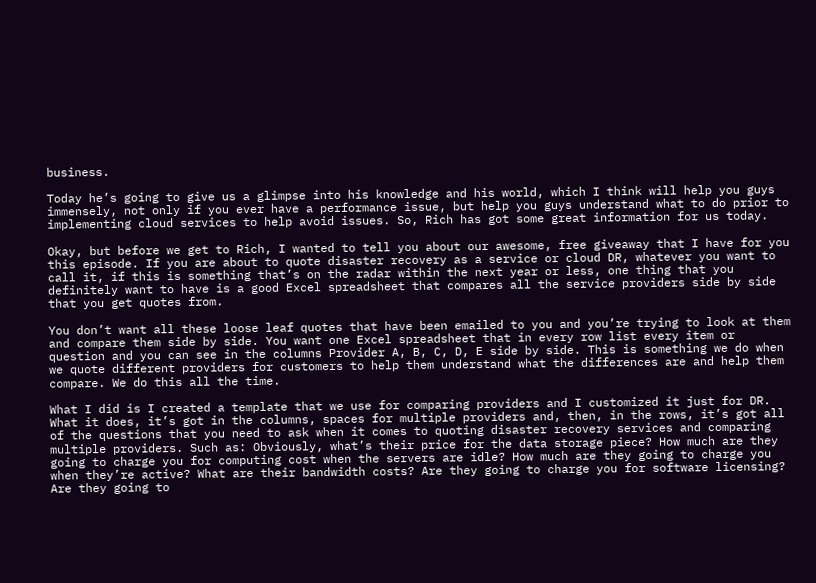business.

Today he’s going to give us a glimpse into his knowledge and his world, which I think will help you guys immensely, not only if you ever have a performance issue, but help you guys understand what to do prior to implementing cloud services to help avoid issues. So, Rich has got some great information for us today.

Okay, but before we get to Rich, I wanted to tell you about our awesome, free giveaway that I have for you this episode. If you are about to quote disaster recovery as a service or cloud DR, whatever you want to call it, if this is something that’s on the radar within the next year or less, one thing that you definitely want to have is a good Excel spreadsheet that compares all the service providers side by side that you get quotes from.

You don’t want all these loose leaf quotes that have been emailed to you and you’re trying to look at them and compare them side by side. You want one Excel spreadsheet that in every row list every item or question and you can see in the columns Provider A, B, C, D, E side by side. This is something we do when we quote different providers for customers to help them understand what the differences are and help them compare. We do this all the time.

What I did is I created a template that we use for comparing providers and I customized it just for DR. What it does, it’s got in the columns, spaces for multiple providers and, then, in the rows, it’s got all of the questions that you need to ask when it comes to quoting disaster recovery services and comparing multiple providers. Such as: Obviously, what’s their price for the data storage piece? How much are they going to charge you for computing cost when the servers are idle? How much are they going to charge you when they’re active? What are their bandwidth costs? Are they going to charge you for software licensing? Are they going to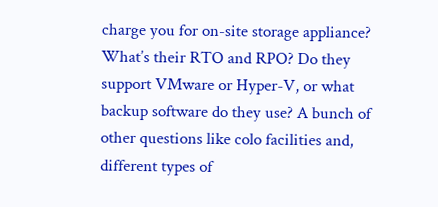charge you for on-site storage appliance? What’s their RTO and RPO? Do they support VMware or Hyper-V, or what backup software do they use? A bunch of other questions like colo facilities and, different types of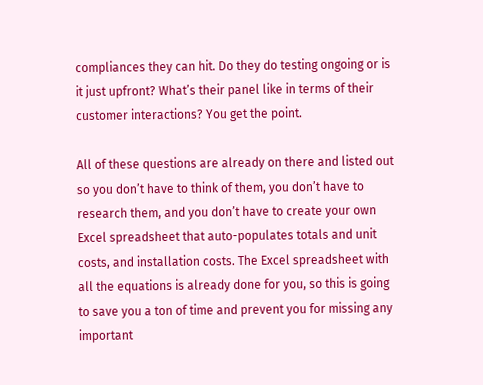compliances they can hit. Do they do testing ongoing or is it just upfront? What’s their panel like in terms of their customer interactions? You get the point.

All of these questions are already on there and listed out so you don’t have to think of them, you don’t have to research them, and you don’t have to create your own Excel spreadsheet that auto-populates totals and unit costs, and installation costs. The Excel spreadsheet with all the equations is already done for you, so this is going to save you a ton of time and prevent you for missing any important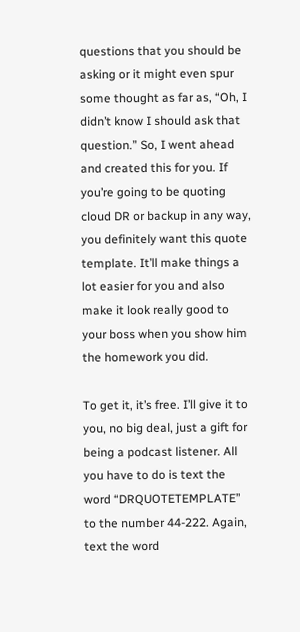questions that you should be asking or it might even spur some thought as far as, “Oh, I didn’t know I should ask that question.” So, I went ahead and created this for you. If you’re going to be quoting cloud DR or backup in any way, you definitely want this quote template. It’ll make things a lot easier for you and also make it look really good to your boss when you show him the homework you did.

To get it, it’s free. I’ll give it to you, no big deal, just a gift for being a podcast listener. All you have to do is text the word “DRQUOTETEMPLATE” to the number 44-222. Again, text the word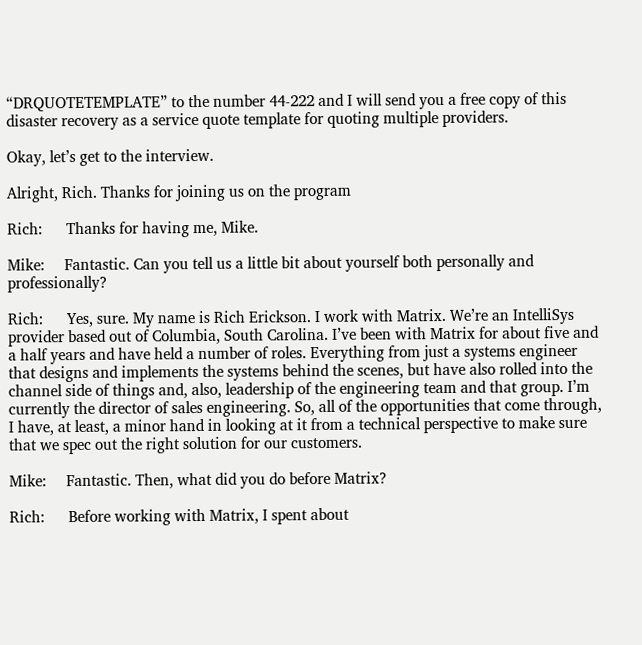“DRQUOTETEMPLATE” to the number 44-222 and I will send you a free copy of this disaster recovery as a service quote template for quoting multiple providers.

Okay, let’s get to the interview.

Alright, Rich. Thanks for joining us on the program

Rich:      Thanks for having me, Mike.

Mike:     Fantastic. Can you tell us a little bit about yourself both personally and professionally?

Rich:      Yes, sure. My name is Rich Erickson. I work with Matrix. We’re an IntelliSys provider based out of Columbia, South Carolina. I’ve been with Matrix for about five and a half years and have held a number of roles. Everything from just a systems engineer that designs and implements the systems behind the scenes, but have also rolled into the channel side of things and, also, leadership of the engineering team and that group. I’m currently the director of sales engineering. So, all of the opportunities that come through, I have, at least, a minor hand in looking at it from a technical perspective to make sure that we spec out the right solution for our customers.

Mike:     Fantastic. Then, what did you do before Matrix?

Rich:      Before working with Matrix, I spent about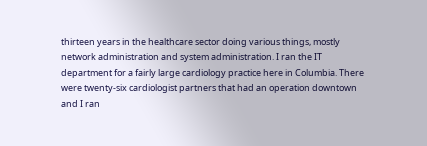thirteen years in the healthcare sector doing various things, mostly network administration and system administration. I ran the IT department for a fairly large cardiology practice here in Columbia. There were twenty-six cardiologist partners that had an operation downtown and I ran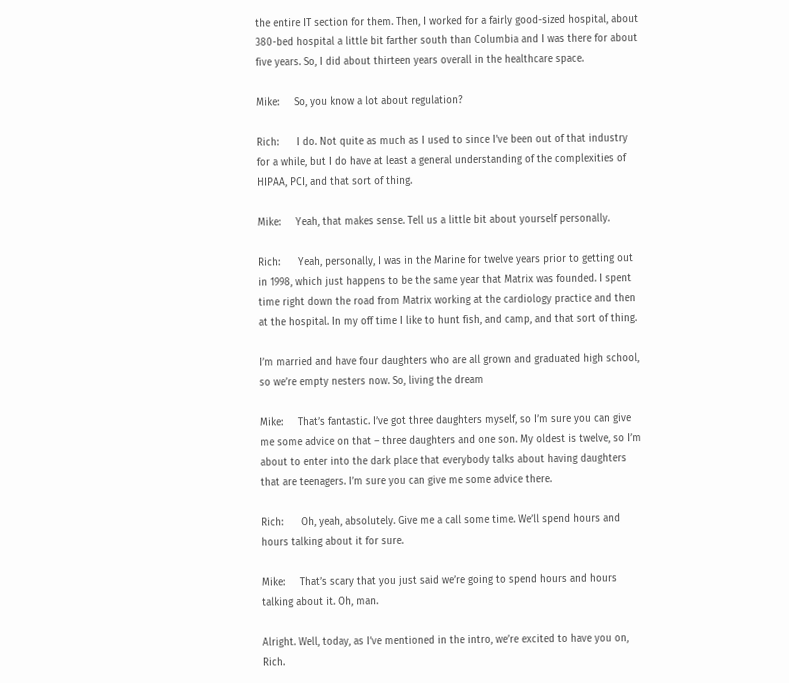the entire IT section for them. Then, I worked for a fairly good-sized hospital, about 380-bed hospital a little bit farther south than Columbia and I was there for about five years. So, I did about thirteen years overall in the healthcare space.

Mike:     So, you know a lot about regulation?

Rich:      I do. Not quite as much as I used to since I’ve been out of that industry for a while, but I do have at least a general understanding of the complexities of HIPAA, PCI, and that sort of thing.

Mike:     Yeah, that makes sense. Tell us a little bit about yourself personally.

Rich:      Yeah, personally, I was in the Marine for twelve years prior to getting out in 1998, which just happens to be the same year that Matrix was founded. I spent time right down the road from Matrix working at the cardiology practice and then at the hospital. In my off time I like to hunt fish, and camp, and that sort of thing.

I’m married and have four daughters who are all grown and graduated high school, so we’re empty nesters now. So, living the dream

Mike:     That’s fantastic. I’ve got three daughters myself, so I’m sure you can give me some advice on that – three daughters and one son. My oldest is twelve, so I’m about to enter into the dark place that everybody talks about having daughters that are teenagers. I’m sure you can give me some advice there.

Rich:      Oh, yeah, absolutely. Give me a call some time. We’ll spend hours and hours talking about it for sure.

Mike:     That’s scary that you just said we’re going to spend hours and hours talking about it. Oh, man.

Alright. Well, today, as I’ve mentioned in the intro, we’re excited to have you on, Rich.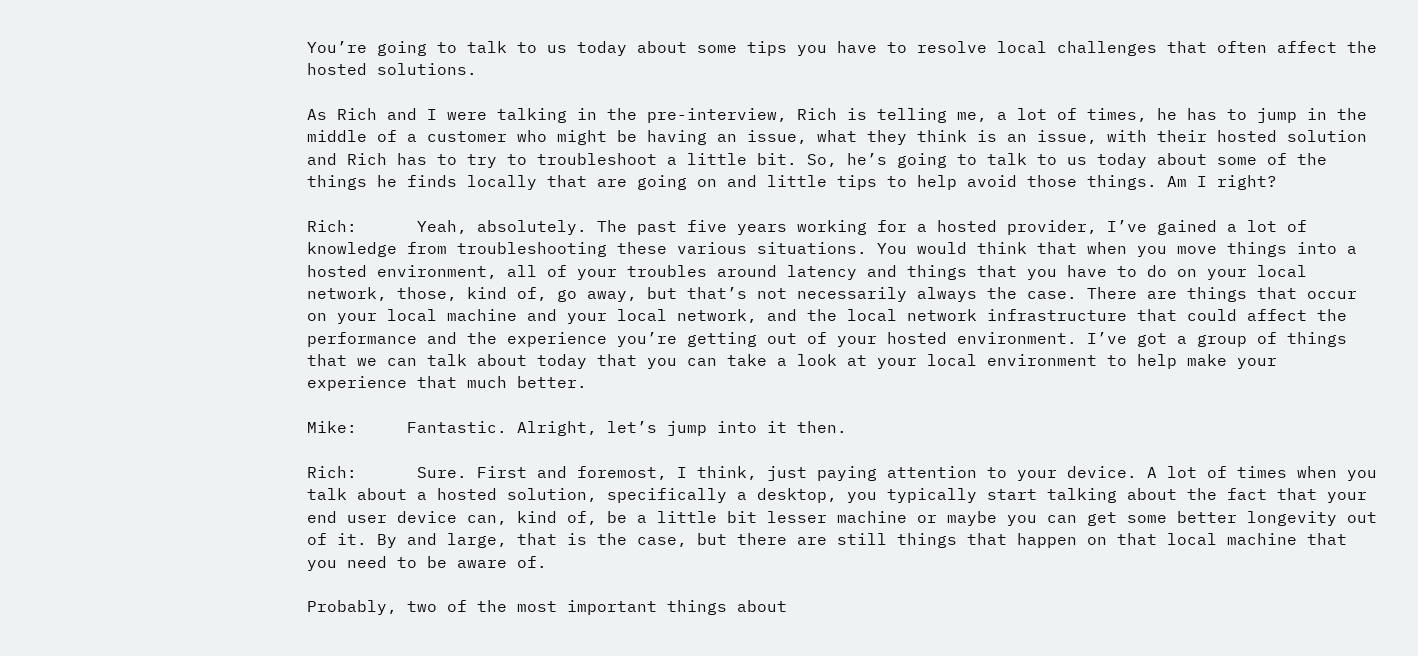You’re going to talk to us today about some tips you have to resolve local challenges that often affect the hosted solutions.

As Rich and I were talking in the pre-interview, Rich is telling me, a lot of times, he has to jump in the middle of a customer who might be having an issue, what they think is an issue, with their hosted solution and Rich has to try to troubleshoot a little bit. So, he’s going to talk to us today about some of the things he finds locally that are going on and little tips to help avoid those things. Am I right?

Rich:      Yeah, absolutely. The past five years working for a hosted provider, I’ve gained a lot of knowledge from troubleshooting these various situations. You would think that when you move things into a hosted environment, all of your troubles around latency and things that you have to do on your local network, those, kind of, go away, but that’s not necessarily always the case. There are things that occur on your local machine and your local network, and the local network infrastructure that could affect the performance and the experience you’re getting out of your hosted environment. I’ve got a group of things that we can talk about today that you can take a look at your local environment to help make your experience that much better.

Mike:     Fantastic. Alright, let’s jump into it then.

Rich:      Sure. First and foremost, I think, just paying attention to your device. A lot of times when you talk about a hosted solution, specifically a desktop, you typically start talking about the fact that your end user device can, kind of, be a little bit lesser machine or maybe you can get some better longevity out of it. By and large, that is the case, but there are still things that happen on that local machine that you need to be aware of.

Probably, two of the most important things about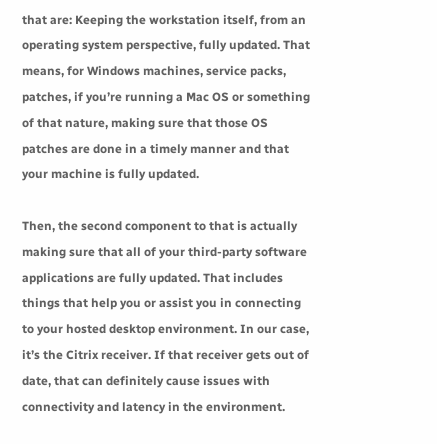that are: Keeping the workstation itself, from an operating system perspective, fully updated. That means, for Windows machines, service packs, patches, if you’re running a Mac OS or something of that nature, making sure that those OS patches are done in a timely manner and that your machine is fully updated.

Then, the second component to that is actually making sure that all of your third-party software applications are fully updated. That includes things that help you or assist you in connecting to your hosted desktop environment. In our case, it’s the Citrix receiver. If that receiver gets out of date, that can definitely cause issues with connectivity and latency in the environment.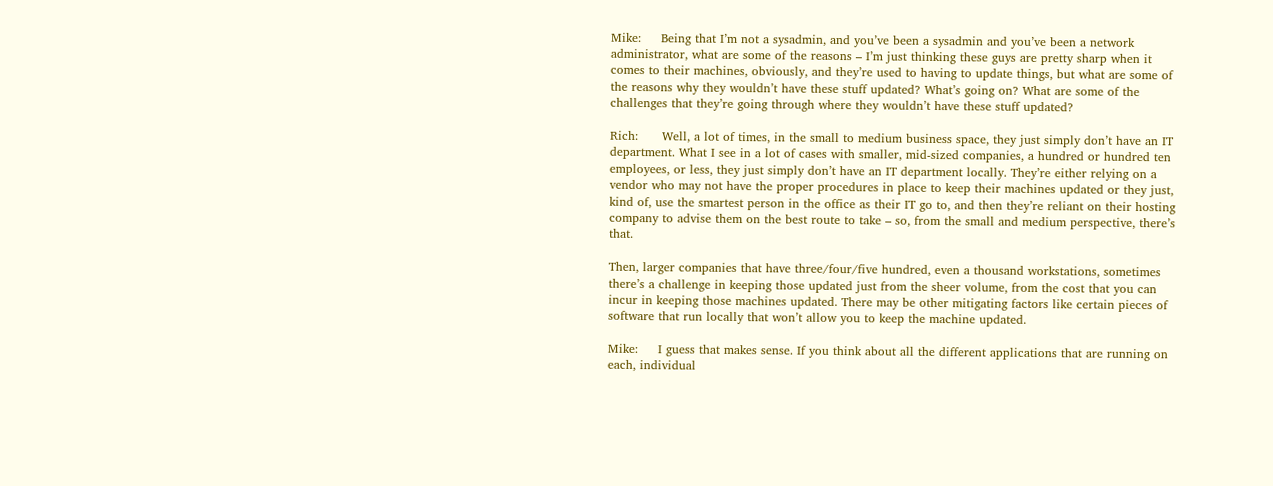Mike:     Being that I’m not a sysadmin, and you’ve been a sysadmin and you’ve been a network administrator, what are some of the reasons – I’m just thinking these guys are pretty sharp when it comes to their machines, obviously, and they’re used to having to update things, but what are some of the reasons why they wouldn’t have these stuff updated? What’s going on? What are some of the challenges that they’re going through where they wouldn’t have these stuff updated?

Rich:      Well, a lot of times, in the small to medium business space, they just simply don’t have an IT department. What I see in a lot of cases with smaller, mid-sized companies, a hundred or hundred ten employees, or less, they just simply don’t have an IT department locally. They’re either relying on a vendor who may not have the proper procedures in place to keep their machines updated or they just, kind of, use the smartest person in the office as their IT go to, and then they’re reliant on their hosting company to advise them on the best route to take – so, from the small and medium perspective, there’s that.

Then, larger companies that have three/four/five hundred, even a thousand workstations, sometimes there’s a challenge in keeping those updated just from the sheer volume, from the cost that you can incur in keeping those machines updated. There may be other mitigating factors like certain pieces of software that run locally that won’t allow you to keep the machine updated.

Mike:     I guess that makes sense. If you think about all the different applications that are running on each, individual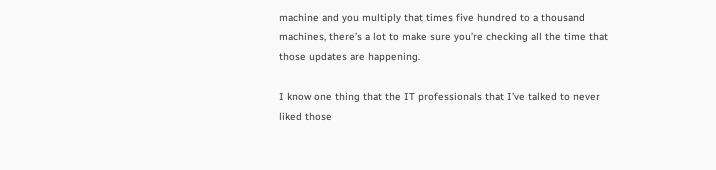machine and you multiply that times five hundred to a thousand machines, there’s a lot to make sure you’re checking all the time that those updates are happening.

I know one thing that the IT professionals that I’ve talked to never liked those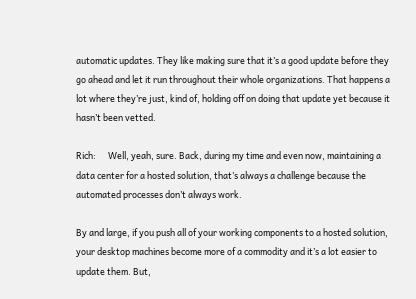automatic updates. They like making sure that it’s a good update before they go ahead and let it run throughout their whole organizations. That happens a lot where they’re just, kind of, holding off on doing that update yet because it hasn’t been vetted.

Rich:      Well, yeah, sure. Back, during my time and even now, maintaining a data center for a hosted solution, that’s always a challenge because the automated processes don’t always work.

By and large, if you push all of your working components to a hosted solution, your desktop machines become more of a commodity and it’s a lot easier to update them. But,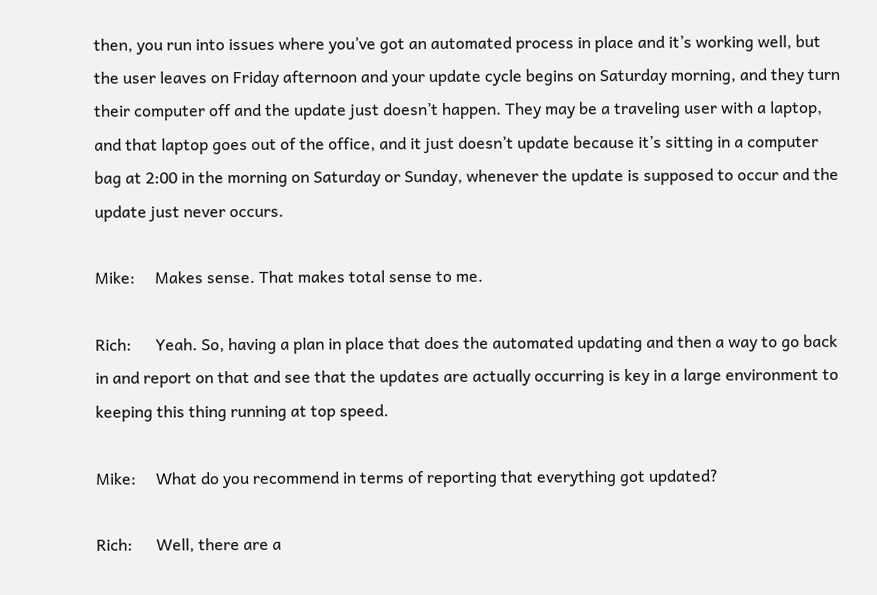then, you run into issues where you’ve got an automated process in place and it’s working well, but the user leaves on Friday afternoon and your update cycle begins on Saturday morning, and they turn their computer off and the update just doesn’t happen. They may be a traveling user with a laptop, and that laptop goes out of the office, and it just doesn’t update because it’s sitting in a computer bag at 2:00 in the morning on Saturday or Sunday, whenever the update is supposed to occur and the update just never occurs.

Mike:     Makes sense. That makes total sense to me.

Rich:      Yeah. So, having a plan in place that does the automated updating and then a way to go back in and report on that and see that the updates are actually occurring is key in a large environment to keeping this thing running at top speed.

Mike:     What do you recommend in terms of reporting that everything got updated?

Rich:      Well, there are a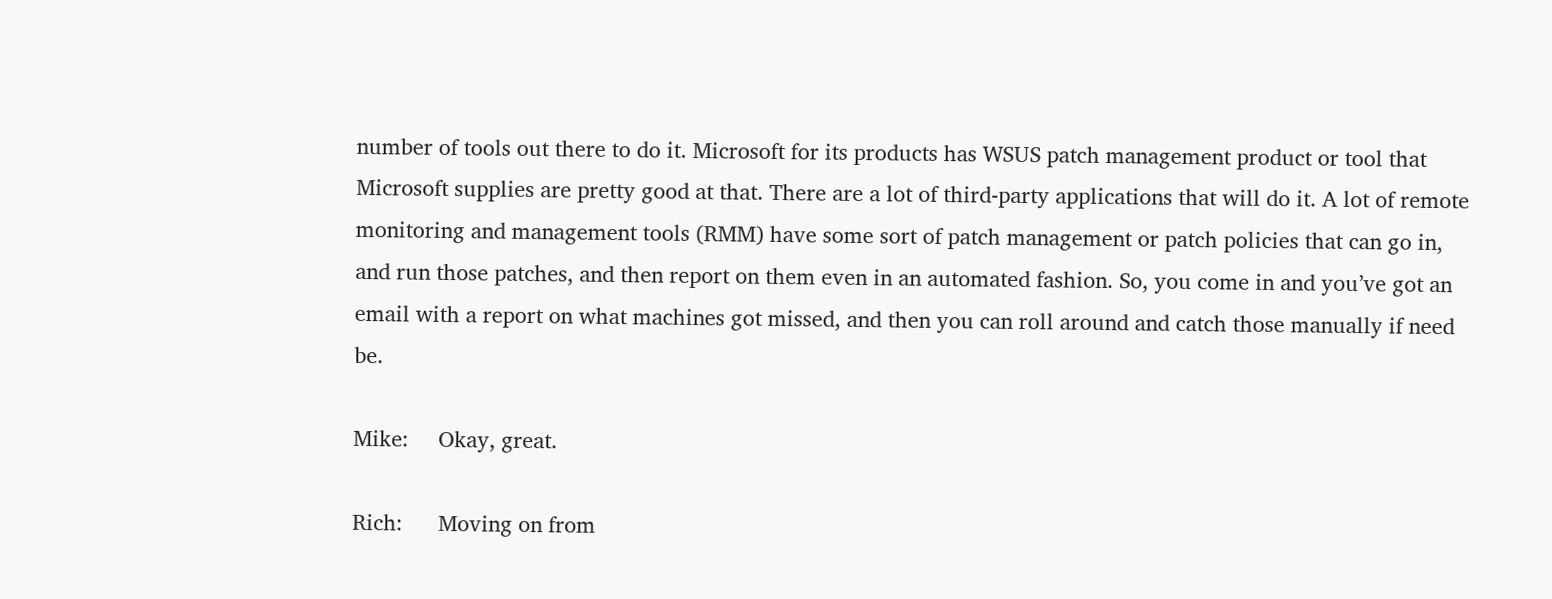number of tools out there to do it. Microsoft for its products has WSUS patch management product or tool that Microsoft supplies are pretty good at that. There are a lot of third-party applications that will do it. A lot of remote monitoring and management tools (RMM) have some sort of patch management or patch policies that can go in, and run those patches, and then report on them even in an automated fashion. So, you come in and you’ve got an email with a report on what machines got missed, and then you can roll around and catch those manually if need be.

Mike:     Okay, great.

Rich:      Moving on from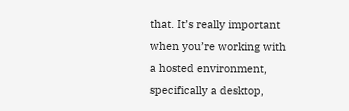that. It’s really important when you’re working with a hosted environment, specifically a desktop,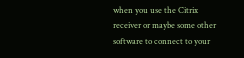when you use the Citrix receiver or maybe some other software to connect to your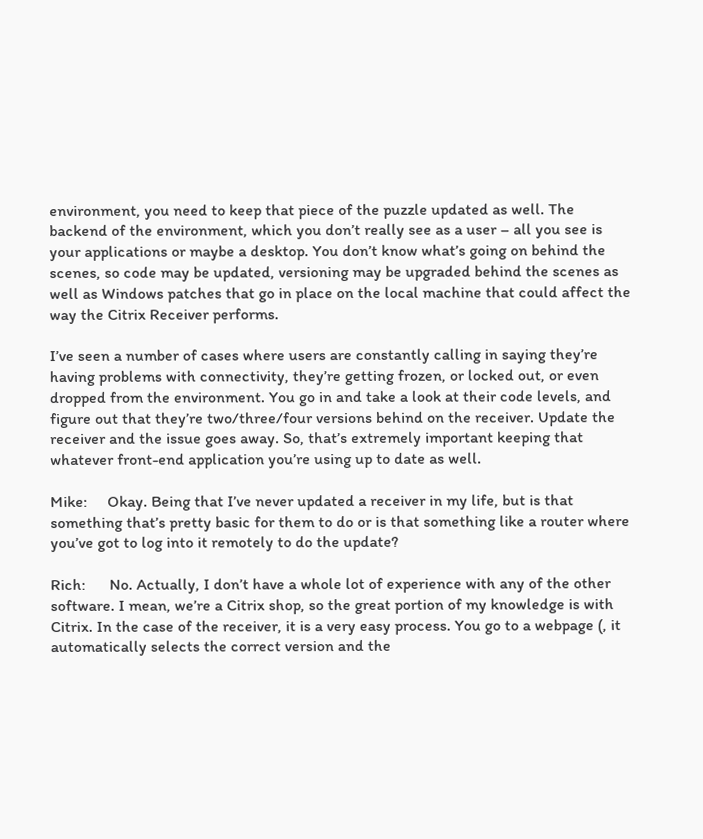environment, you need to keep that piece of the puzzle updated as well. The backend of the environment, which you don’t really see as a user – all you see is your applications or maybe a desktop. You don’t know what’s going on behind the scenes, so code may be updated, versioning may be upgraded behind the scenes as well as Windows patches that go in place on the local machine that could affect the way the Citrix Receiver performs.

I’ve seen a number of cases where users are constantly calling in saying they’re having problems with connectivity, they’re getting frozen, or locked out, or even dropped from the environment. You go in and take a look at their code levels, and figure out that they’re two/three/four versions behind on the receiver. Update the receiver and the issue goes away. So, that’s extremely important keeping that whatever front-end application you’re using up to date as well.

Mike:     Okay. Being that I’ve never updated a receiver in my life, but is that something that’s pretty basic for them to do or is that something like a router where you’ve got to log into it remotely to do the update?

Rich:      No. Actually, I don’t have a whole lot of experience with any of the other software. I mean, we’re a Citrix shop, so the great portion of my knowledge is with Citrix. In the case of the receiver, it is a very easy process. You go to a webpage (, it automatically selects the correct version and the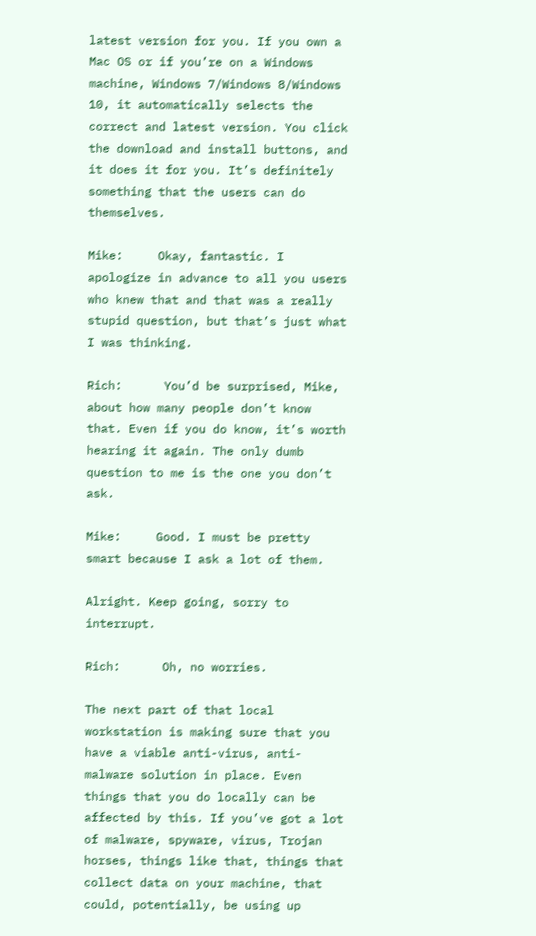latest version for you. If you own a Mac OS or if you’re on a Windows machine, Windows 7/Windows 8/Windows 10, it automatically selects the correct and latest version. You click the download and install buttons, and it does it for you. It’s definitely something that the users can do themselves.

Mike:     Okay, fantastic. I apologize in advance to all you users who knew that and that was a really stupid question, but that’s just what I was thinking.

Rich:      You’d be surprised, Mike, about how many people don’t know that. Even if you do know, it’s worth hearing it again. The only dumb question to me is the one you don’t ask.

Mike:     Good. I must be pretty smart because I ask a lot of them.

Alright. Keep going, sorry to interrupt.

Rich:      Oh, no worries.

The next part of that local workstation is making sure that you have a viable anti-virus, anti-malware solution in place. Even things that you do locally can be affected by this. If you’ve got a lot of malware, spyware, virus, Trojan horses, things like that, things that collect data on your machine, that could, potentially, be using up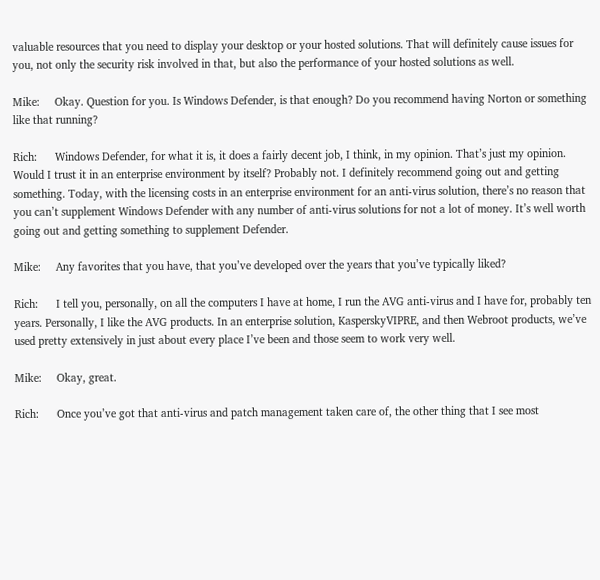valuable resources that you need to display your desktop or your hosted solutions. That will definitely cause issues for you, not only the security risk involved in that, but also the performance of your hosted solutions as well.

Mike:     Okay. Question for you. Is Windows Defender, is that enough? Do you recommend having Norton or something like that running?

Rich:      Windows Defender, for what it is, it does a fairly decent job, I think, in my opinion. That’s just my opinion. Would I trust it in an enterprise environment by itself? Probably not. I definitely recommend going out and getting something. Today, with the licensing costs in an enterprise environment for an anti-virus solution, there’s no reason that you can’t supplement Windows Defender with any number of anti-virus solutions for not a lot of money. It’s well worth going out and getting something to supplement Defender.

Mike:     Any favorites that you have, that you’ve developed over the years that you’ve typically liked?

Rich:      I tell you, personally, on all the computers I have at home, I run the AVG anti-virus and I have for, probably ten years. Personally, I like the AVG products. In an enterprise solution, KasperskyVIPRE, and then Webroot products, we’ve used pretty extensively in just about every place I’ve been and those seem to work very well.

Mike:     Okay, great.

Rich:      Once you’ve got that anti-virus and patch management taken care of, the other thing that I see most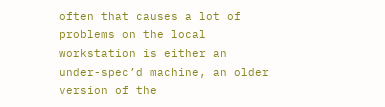often that causes a lot of problems on the local workstation is either an under-spec’d machine, an older version of the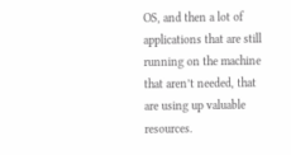OS, and then a lot of applications that are still running on the machine that aren’t needed, that are using up valuable resources.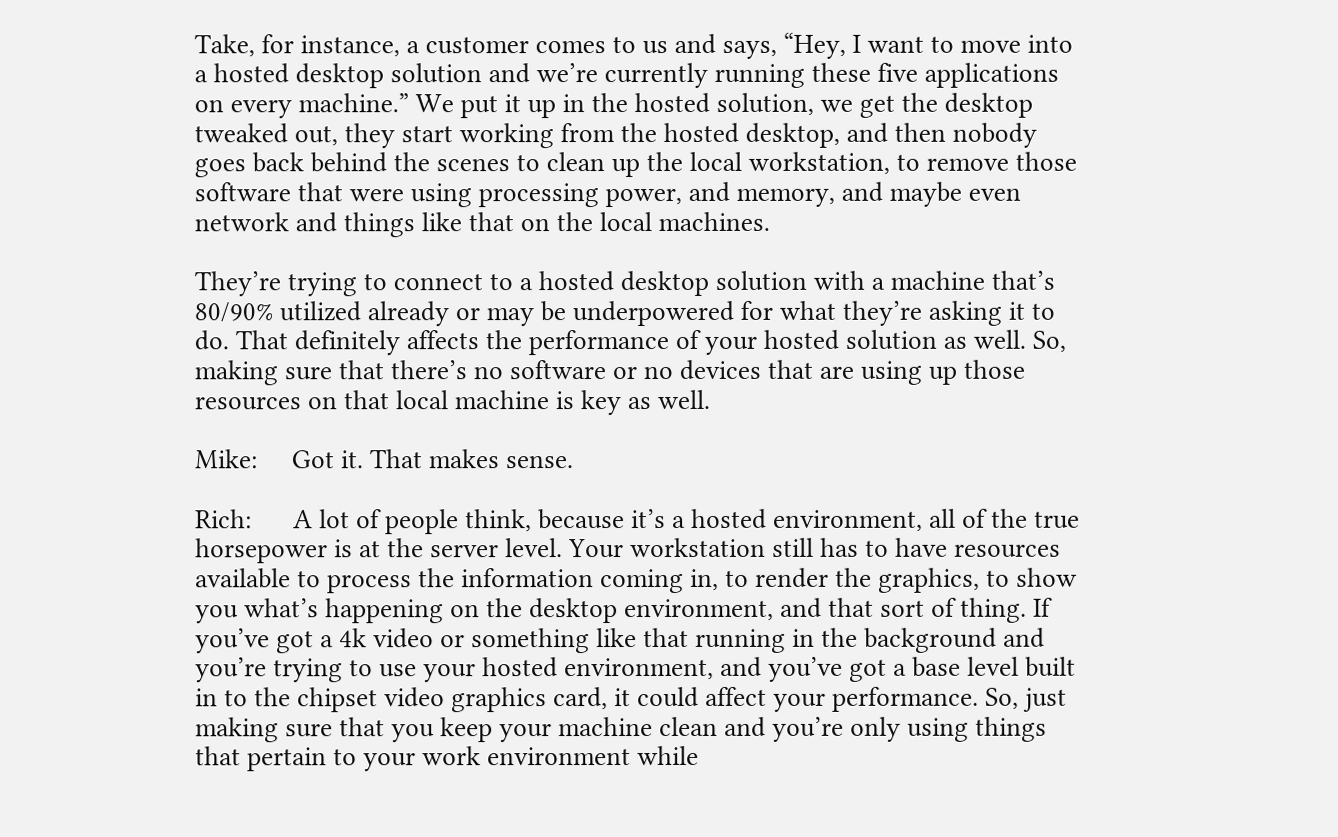Take, for instance, a customer comes to us and says, “Hey, I want to move into a hosted desktop solution and we’re currently running these five applications on every machine.” We put it up in the hosted solution, we get the desktop tweaked out, they start working from the hosted desktop, and then nobody goes back behind the scenes to clean up the local workstation, to remove those software that were using processing power, and memory, and maybe even network and things like that on the local machines.

They’re trying to connect to a hosted desktop solution with a machine that’s 80/90% utilized already or may be underpowered for what they’re asking it to do. That definitely affects the performance of your hosted solution as well. So, making sure that there’s no software or no devices that are using up those resources on that local machine is key as well.

Mike:     Got it. That makes sense.

Rich:      A lot of people think, because it’s a hosted environment, all of the true horsepower is at the server level. Your workstation still has to have resources available to process the information coming in, to render the graphics, to show you what’s happening on the desktop environment, and that sort of thing. If you’ve got a 4k video or something like that running in the background and you’re trying to use your hosted environment, and you’ve got a base level built in to the chipset video graphics card, it could affect your performance. So, just making sure that you keep your machine clean and you’re only using things that pertain to your work environment while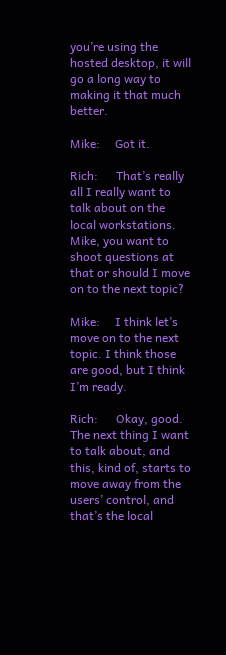you’re using the hosted desktop, it will go a long way to making it that much better.

Mike:     Got it.

Rich:      That’s really all I really want to talk about on the local workstations. Mike, you want to shoot questions at that or should I move on to the next topic?

Mike:     I think let’s move on to the next topic. I think those are good, but I think I’m ready.

Rich:      Okay, good. The next thing I want to talk about, and this, kind of, starts to move away from the users’ control, and that’s the local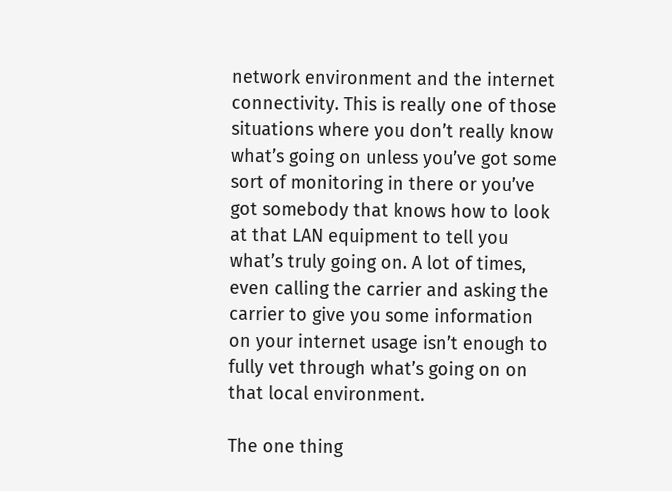network environment and the internet connectivity. This is really one of those situations where you don’t really know what’s going on unless you’ve got some sort of monitoring in there or you’ve got somebody that knows how to look at that LAN equipment to tell you what’s truly going on. A lot of times, even calling the carrier and asking the carrier to give you some information on your internet usage isn’t enough to fully vet through what’s going on on that local environment.

The one thing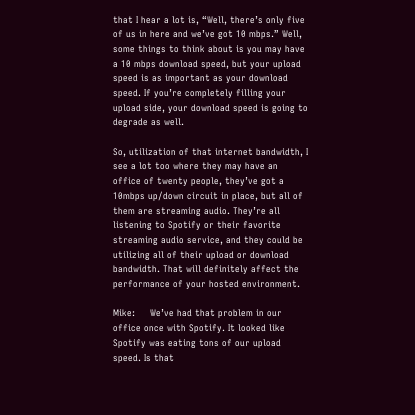that I hear a lot is, “Well, there’s only five of us in here and we’ve got 10 mbps.” Well, some things to think about is you may have a 10 mbps download speed, but your upload speed is as important as your download speed. If you’re completely filling your upload side, your download speed is going to degrade as well.

So, utilization of that internet bandwidth, I see a lot too where they may have an office of twenty people, they’ve got a 10mbps up/down circuit in place, but all of them are streaming audio. They’re all listening to Spotify or their favorite streaming audio service, and they could be utilizing all of their upload or download bandwidth. That will definitely affect the performance of your hosted environment.

Mike:     We’ve had that problem in our office once with Spotify. It looked like Spotify was eating tons of our upload speed. Is that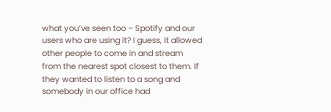what you’ve seen too – Spotify and our users who are using it? I guess, it allowed other people to come in and stream from the nearest spot closest to them. If they wanted to listen to a song and somebody in our office had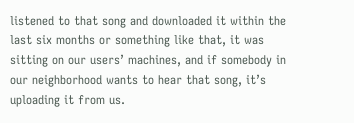listened to that song and downloaded it within the last six months or something like that, it was sitting on our users’ machines, and if somebody in our neighborhood wants to hear that song, it’s uploading it from us.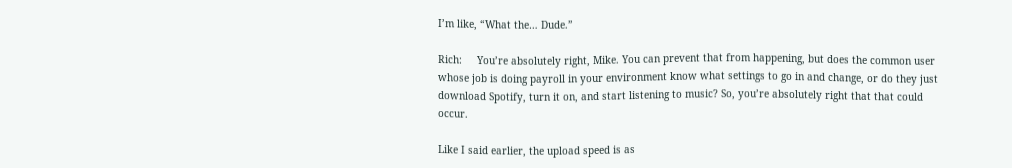I’m like, “What the… Dude.”

Rich:     You’re absolutely right, Mike. You can prevent that from happening, but does the common user whose job is doing payroll in your environment know what settings to go in and change, or do they just download Spotify, turn it on, and start listening to music? So, you’re absolutely right that that could occur.

Like I said earlier, the upload speed is as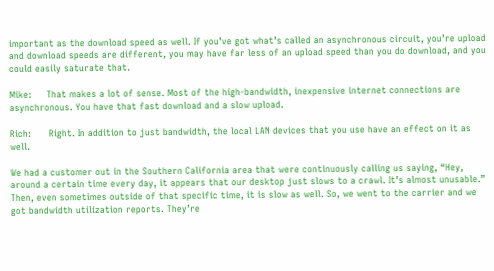important as the download speed as well. If you’ve got what’s called an asynchronous circuit, you’re upload and download speeds are different, you may have far less of an upload speed than you do download, and you could easily saturate that.

Mike:     That makes a lot of sense. Most of the high-bandwidth, inexpensive internet connections are asynchronous. You have that fast download and a slow upload.

Rich:      Right. In addition to just bandwidth, the local LAN devices that you use have an effect on it as well.

We had a customer out in the Southern California area that were continuously calling us saying, “Hey, around a certain time every day, it appears that our desktop just slows to a crawl. It’s almost unusable.” Then, even sometimes outside of that specific time, it is slow as well. So, we went to the carrier and we got bandwidth utilization reports. They’re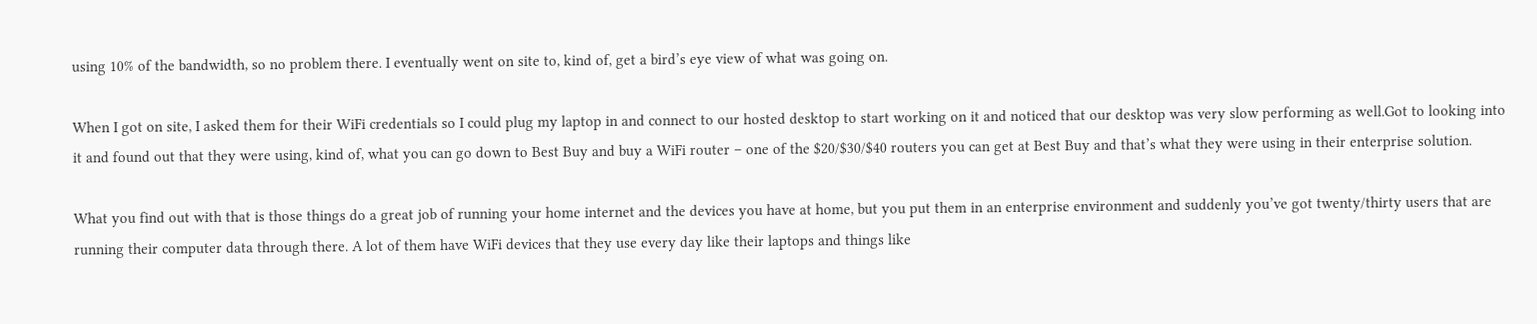using 10% of the bandwidth, so no problem there. I eventually went on site to, kind of, get a bird’s eye view of what was going on.

When I got on site, I asked them for their WiFi credentials so I could plug my laptop in and connect to our hosted desktop to start working on it and noticed that our desktop was very slow performing as well.Got to looking into it and found out that they were using, kind of, what you can go down to Best Buy and buy a WiFi router – one of the $20/$30/$40 routers you can get at Best Buy and that’s what they were using in their enterprise solution.

What you find out with that is those things do a great job of running your home internet and the devices you have at home, but you put them in an enterprise environment and suddenly you’ve got twenty/thirty users that are running their computer data through there. A lot of them have WiFi devices that they use every day like their laptops and things like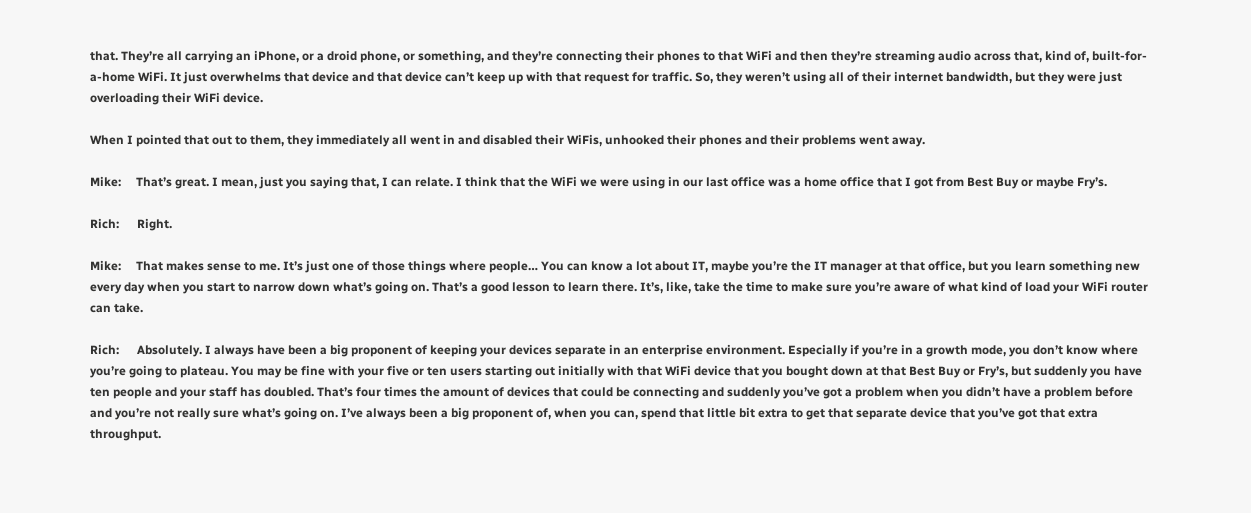that. They’re all carrying an iPhone, or a droid phone, or something, and they’re connecting their phones to that WiFi and then they’re streaming audio across that, kind of, built-for-a-home WiFi. It just overwhelms that device and that device can’t keep up with that request for traffic. So, they weren’t using all of their internet bandwidth, but they were just overloading their WiFi device.

When I pointed that out to them, they immediately all went in and disabled their WiFis, unhooked their phones and their problems went away.

Mike:     That’s great. I mean, just you saying that, I can relate. I think that the WiFi we were using in our last office was a home office that I got from Best Buy or maybe Fry’s.

Rich:      Right.

Mike:     That makes sense to me. It’s just one of those things where people… You can know a lot about IT, maybe you’re the IT manager at that office, but you learn something new every day when you start to narrow down what’s going on. That’s a good lesson to learn there. It’s, like, take the time to make sure you’re aware of what kind of load your WiFi router can take.

Rich:      Absolutely. I always have been a big proponent of keeping your devices separate in an enterprise environment. Especially if you’re in a growth mode, you don’t know where you’re going to plateau. You may be fine with your five or ten users starting out initially with that WiFi device that you bought down at that Best Buy or Fry’s, but suddenly you have ten people and your staff has doubled. That’s four times the amount of devices that could be connecting and suddenly you’ve got a problem when you didn’t have a problem before and you’re not really sure what’s going on. I’ve always been a big proponent of, when you can, spend that little bit extra to get that separate device that you’ve got that extra throughput.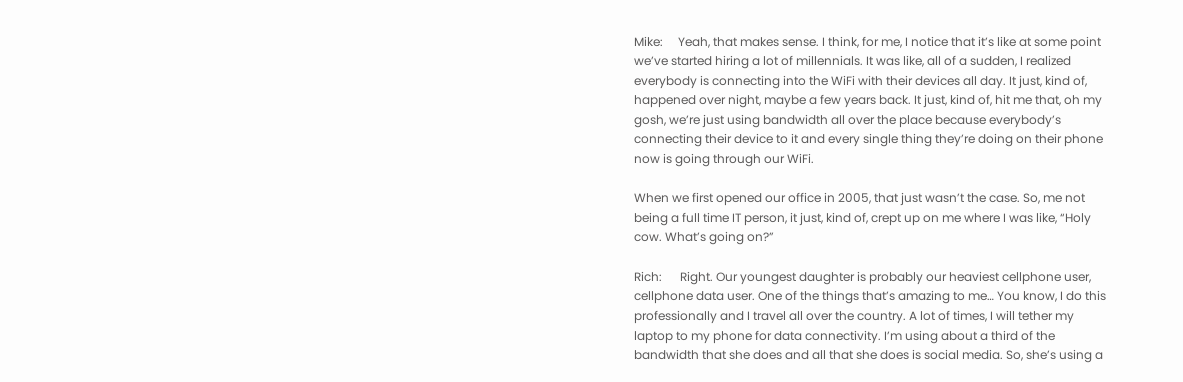Mike:     Yeah, that makes sense. I think, for me, I notice that it’s like at some point we’ve started hiring a lot of millennials. It was like, all of a sudden, I realized everybody is connecting into the WiFi with their devices all day. It just, kind of, happened over night, maybe a few years back. It just, kind of, hit me that, oh my gosh, we’re just using bandwidth all over the place because everybody’s connecting their device to it and every single thing they’re doing on their phone now is going through our WiFi.

When we first opened our office in 2005, that just wasn’t the case. So, me not being a full time IT person, it just, kind of, crept up on me where I was like, “Holy cow. What’s going on?”

Rich:      Right. Our youngest daughter is probably our heaviest cellphone user, cellphone data user. One of the things that’s amazing to me… You know, I do this professionally and I travel all over the country. A lot of times, I will tether my laptop to my phone for data connectivity. I’m using about a third of the bandwidth that she does and all that she does is social media. So, she’s using a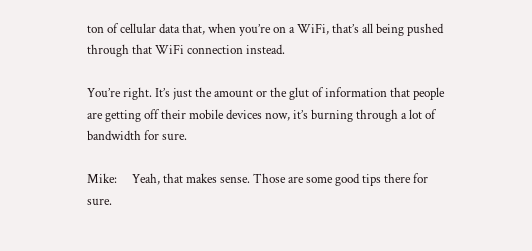ton of cellular data that, when you’re on a WiFi, that’s all being pushed through that WiFi connection instead.

You’re right. It’s just the amount or the glut of information that people are getting off their mobile devices now, it’s burning through a lot of bandwidth for sure.

Mike:     Yeah, that makes sense. Those are some good tips there for sure.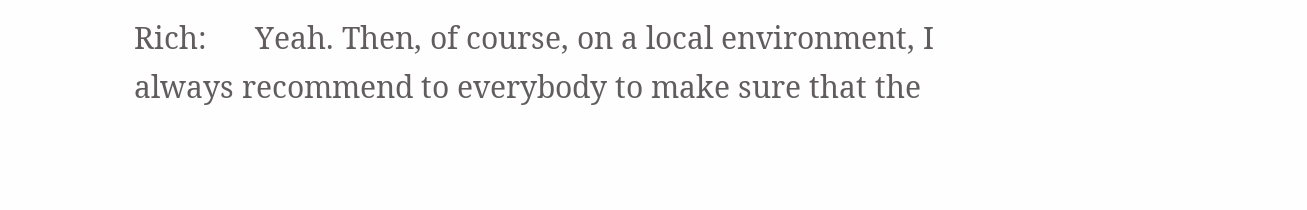Rich:      Yeah. Then, of course, on a local environment, I always recommend to everybody to make sure that the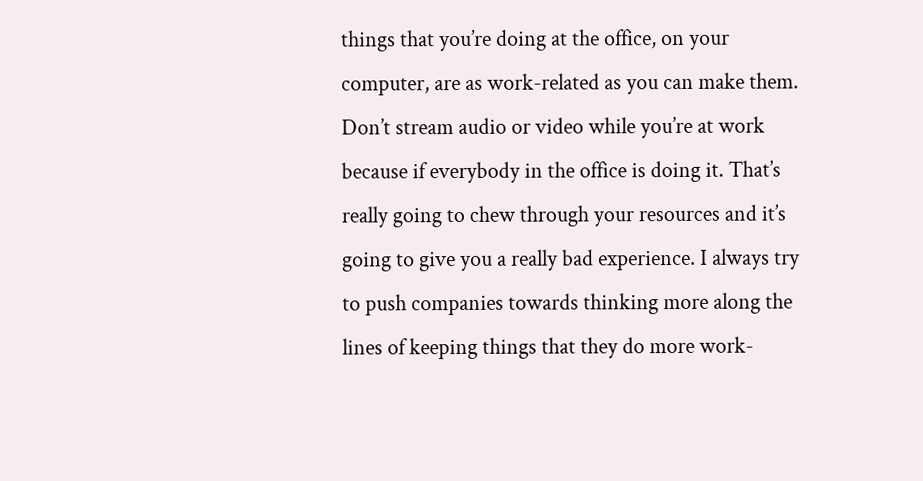things that you’re doing at the office, on your computer, are as work-related as you can make them. Don’t stream audio or video while you’re at work because if everybody in the office is doing it. That’s really going to chew through your resources and it’s going to give you a really bad experience. I always try to push companies towards thinking more along the lines of keeping things that they do more work-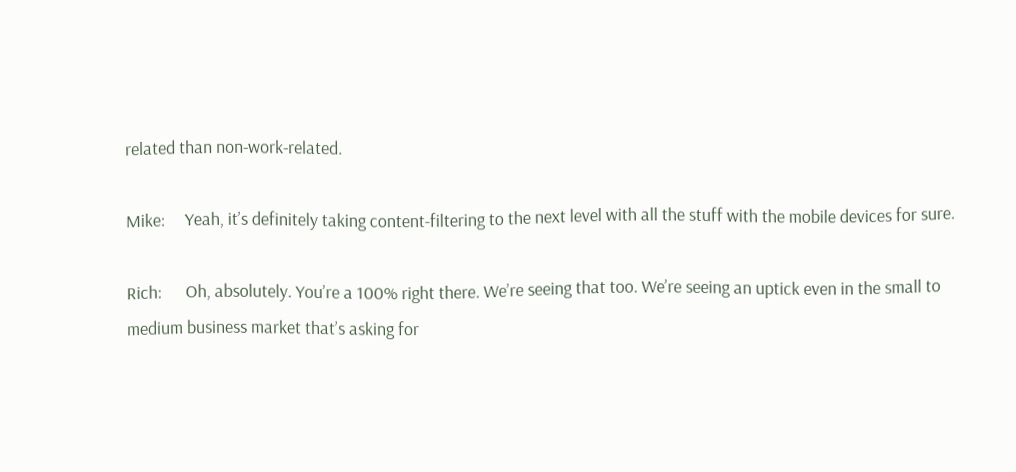related than non-work-related.

Mike:     Yeah, it’s definitely taking content-filtering to the next level with all the stuff with the mobile devices for sure.

Rich:      Oh, absolutely. You’re a 100% right there. We’re seeing that too. We’re seeing an uptick even in the small to medium business market that’s asking for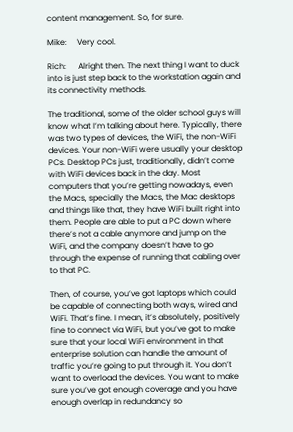content management. So, for sure.

Mike:     Very cool.

Rich:      Alright then. The next thing I want to duck into is just step back to the workstation again and its connectivity methods.

The traditional, some of the older school guys will know what I’m talking about here. Typically, there was two types of devices, the WiFi, the non-WiFi devices. Your non-WiFi were usually your desktop PCs. Desktop PCs just, traditionally, didn’t come with WiFi devices back in the day. Most computers that you’re getting nowadays, even the Macs, specially the Macs, the Mac desktops and things like that, they have WiFi built right into them. People are able to put a PC down where there’s not a cable anymore and jump on the WiFi, and the company doesn’t have to go through the expense of running that cabling over to that PC.

Then, of course, you’ve got laptops which could be capable of connecting both ways, wired and WiFi. That’s fine. I mean, it’s absolutely, positively fine to connect via WiFi, but you’ve got to make sure that your local WiFi environment in that enterprise solution can handle the amount of traffic you’re going to put through it. You don’t want to overload the devices. You want to make sure you’ve got enough coverage and you have enough overlap in redundancy so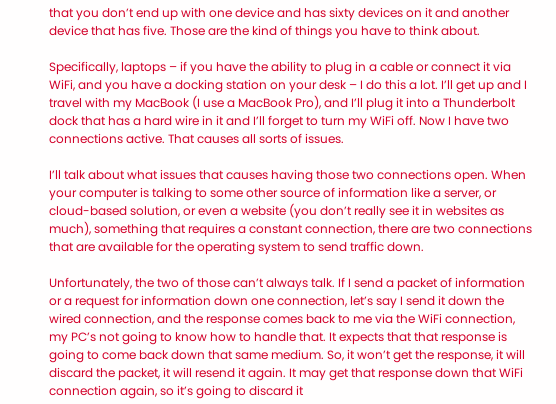that you don’t end up with one device and has sixty devices on it and another device that has five. Those are the kind of things you have to think about.

Specifically, laptops – if you have the ability to plug in a cable or connect it via WiFi, and you have a docking station on your desk – I do this a lot. I’ll get up and I travel with my MacBook (I use a MacBook Pro), and I’ll plug it into a Thunderbolt dock that has a hard wire in it and I’ll forget to turn my WiFi off. Now I have two connections active. That causes all sorts of issues.

I’ll talk about what issues that causes having those two connections open. When your computer is talking to some other source of information like a server, or cloud-based solution, or even a website (you don’t really see it in websites as much), something that requires a constant connection, there are two connections that are available for the operating system to send traffic down.

Unfortunately, the two of those can’t always talk. If I send a packet of information or a request for information down one connection, let’s say I send it down the wired connection, and the response comes back to me via the WiFi connection, my PC’s not going to know how to handle that. It expects that that response is going to come back down that same medium. So, it won’t get the response, it will discard the packet, it will resend it again. It may get that response down that WiFi connection again, so it’s going to discard it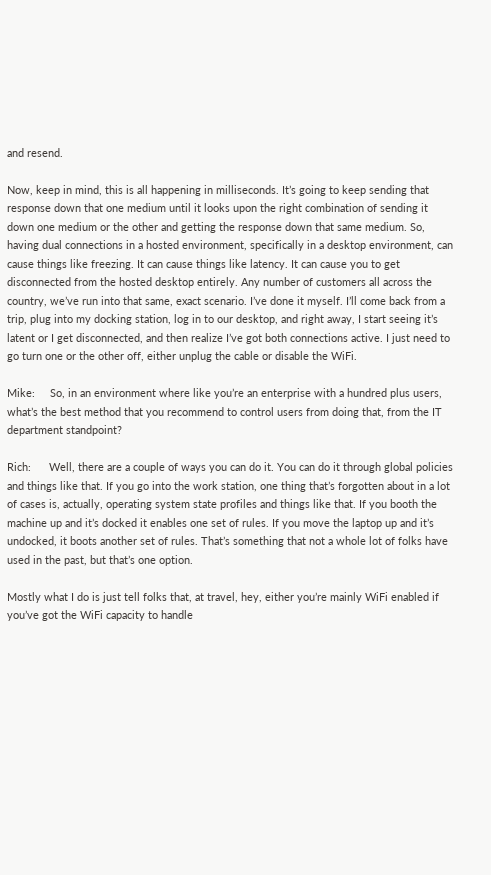and resend.

Now, keep in mind, this is all happening in milliseconds. It’s going to keep sending that response down that one medium until it looks upon the right combination of sending it down one medium or the other and getting the response down that same medium. So, having dual connections in a hosted environment, specifically in a desktop environment, can cause things like freezing. It can cause things like latency. It can cause you to get disconnected from the hosted desktop entirely. Any number of customers all across the country, we’ve run into that same, exact scenario. I’ve done it myself. I’ll come back from a trip, plug into my docking station, log in to our desktop, and right away, I start seeing it’s latent or I get disconnected, and then realize I’ve got both connections active. I just need to go turn one or the other off, either unplug the cable or disable the WiFi.

Mike:     So, in an environment where like you’re an enterprise with a hundred plus users, what’s the best method that you recommend to control users from doing that, from the IT department standpoint?

Rich:      Well, there are a couple of ways you can do it. You can do it through global policies and things like that. If you go into the work station, one thing that’s forgotten about in a lot of cases is, actually, operating system state profiles and things like that. If you booth the machine up and it’s docked it enables one set of rules. If you move the laptop up and it’s undocked, it boots another set of rules. That’s something that not a whole lot of folks have used in the past, but that’s one option.

Mostly what I do is just tell folks that, at travel, hey, either you’re mainly WiFi enabled if you’ve got the WiFi capacity to handle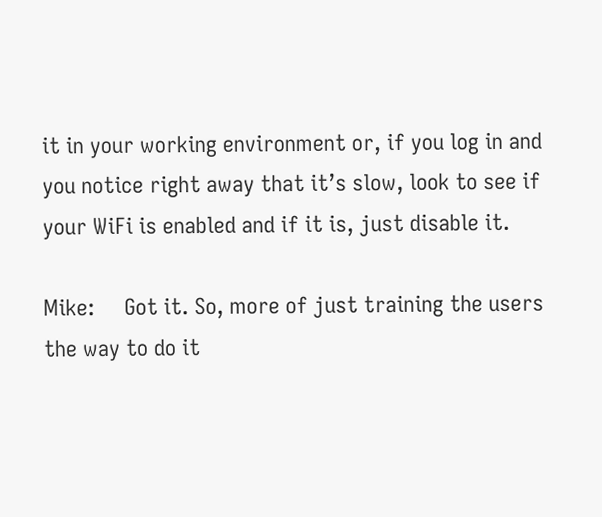it in your working environment or, if you log in and you notice right away that it’s slow, look to see if your WiFi is enabled and if it is, just disable it.

Mike:     Got it. So, more of just training the users the way to do it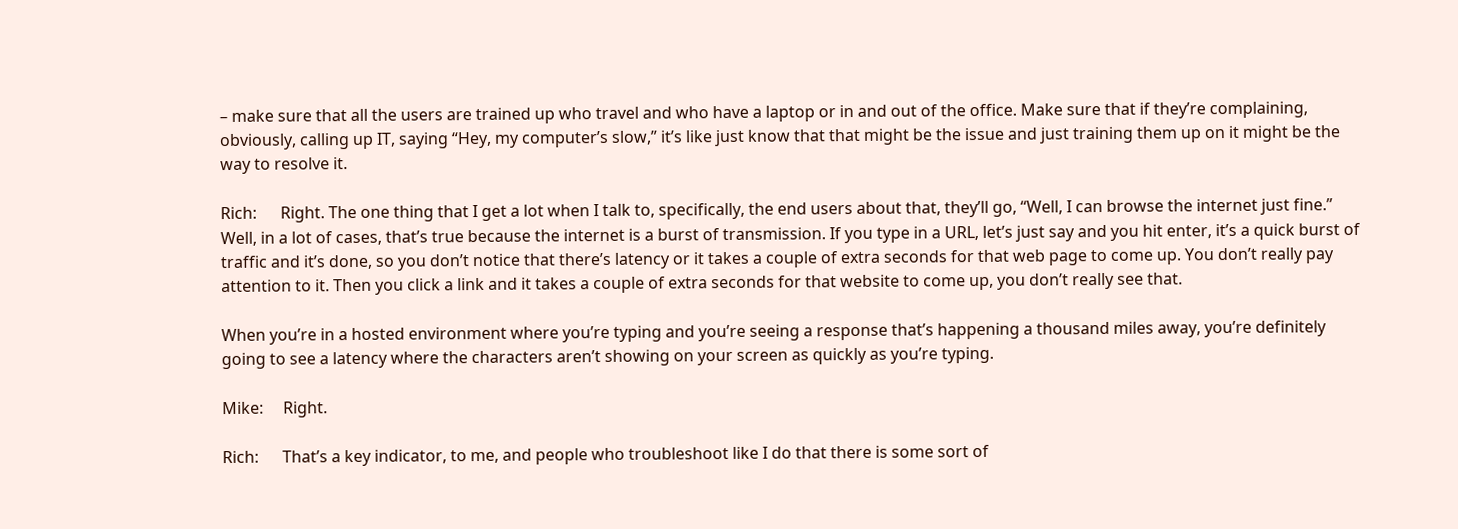– make sure that all the users are trained up who travel and who have a laptop or in and out of the office. Make sure that if they’re complaining, obviously, calling up IT, saying “Hey, my computer’s slow,” it’s like just know that that might be the issue and just training them up on it might be the way to resolve it.

Rich:      Right. The one thing that I get a lot when I talk to, specifically, the end users about that, they’ll go, “Well, I can browse the internet just fine.” Well, in a lot of cases, that’s true because the internet is a burst of transmission. If you type in a URL, let’s just say and you hit enter, it’s a quick burst of traffic and it’s done, so you don’t notice that there’s latency or it takes a couple of extra seconds for that web page to come up. You don’t really pay attention to it. Then you click a link and it takes a couple of extra seconds for that website to come up, you don’t really see that.

When you’re in a hosted environment where you’re typing and you’re seeing a response that’s happening a thousand miles away, you’re definitely going to see a latency where the characters aren’t showing on your screen as quickly as you’re typing.

Mike:     Right.

Rich:      That’s a key indicator, to me, and people who troubleshoot like I do that there is some sort of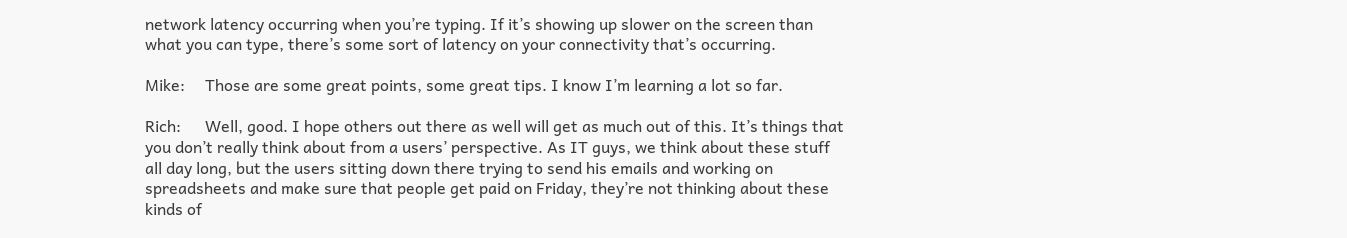network latency occurring when you’re typing. If it’s showing up slower on the screen than what you can type, there’s some sort of latency on your connectivity that’s occurring.

Mike:     Those are some great points, some great tips. I know I’m learning a lot so far.

Rich:      Well, good. I hope others out there as well will get as much out of this. It’s things that you don’t really think about from a users’ perspective. As IT guys, we think about these stuff all day long, but the users sitting down there trying to send his emails and working on spreadsheets and make sure that people get paid on Friday, they’re not thinking about these kinds of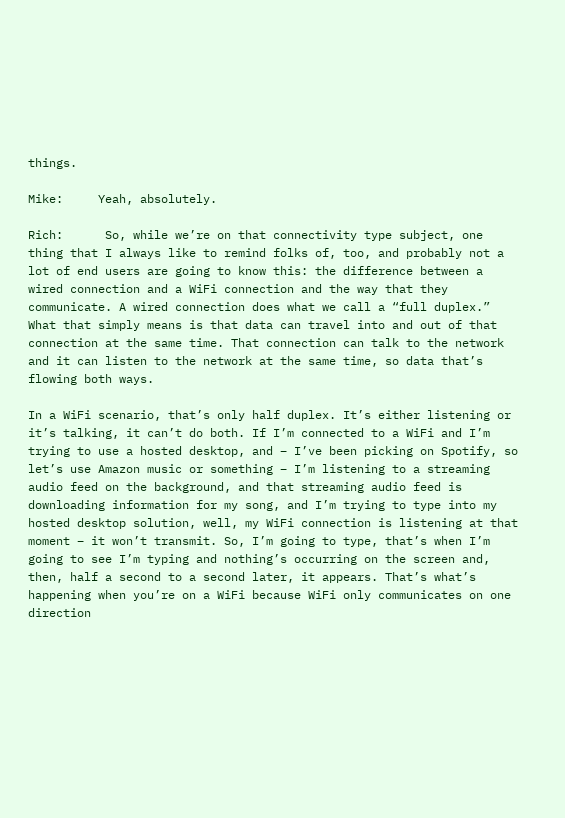things.

Mike:     Yeah, absolutely.

Rich:      So, while we’re on that connectivity type subject, one thing that I always like to remind folks of, too, and probably not a lot of end users are going to know this: the difference between a wired connection and a WiFi connection and the way that they communicate. A wired connection does what we call a “full duplex.” What that simply means is that data can travel into and out of that connection at the same time. That connection can talk to the network and it can listen to the network at the same time, so data that’s flowing both ways.

In a WiFi scenario, that’s only half duplex. It’s either listening or it’s talking, it can’t do both. If I’m connected to a WiFi and I’m trying to use a hosted desktop, and – I’ve been picking on Spotify, so let’s use Amazon music or something – I’m listening to a streaming audio feed on the background, and that streaming audio feed is downloading information for my song, and I’m trying to type into my hosted desktop solution, well, my WiFi connection is listening at that moment – it won’t transmit. So, I’m going to type, that’s when I’m going to see I’m typing and nothing’s occurring on the screen and, then, half a second to a second later, it appears. That’s what’s happening when you’re on a WiFi because WiFi only communicates on one direction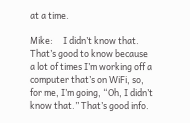at a time.

Mike:     I didn’t know that. That’s good to know because a lot of times I’m working off a computer that’s on WiFi, so, for me, I’m going, “Oh, I didn’t know that.” That’s good info.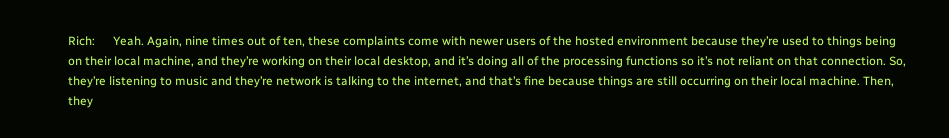Rich:      Yeah. Again, nine times out of ten, these complaints come with newer users of the hosted environment because they’re used to things being on their local machine, and they’re working on their local desktop, and it’s doing all of the processing functions so it’s not reliant on that connection. So, they’re listening to music and they’re network is talking to the internet, and that’s fine because things are still occurring on their local machine. Then, they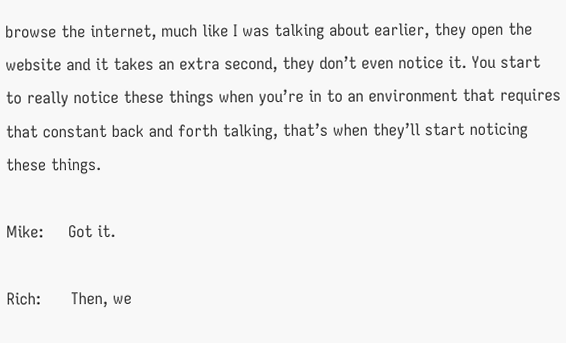browse the internet, much like I was talking about earlier, they open the website and it takes an extra second, they don’t even notice it. You start to really notice these things when you’re in to an environment that requires that constant back and forth talking, that’s when they’ll start noticing these things.

Mike:     Got it.

Rich:      Then, we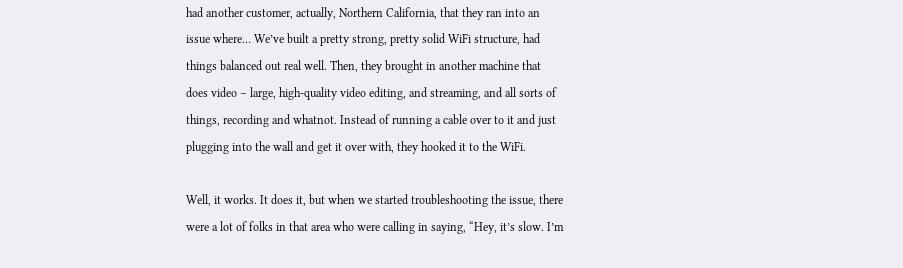had another customer, actually, Northern California, that they ran into an issue where… We’ve built a pretty strong, pretty solid WiFi structure, had things balanced out real well. Then, they brought in another machine that does video – large, high-quality video editing, and streaming, and all sorts of things, recording and whatnot. Instead of running a cable over to it and just plugging into the wall and get it over with, they hooked it to the WiFi.

Well, it works. It does it, but when we started troubleshooting the issue, there were a lot of folks in that area who were calling in saying, “Hey, it’s slow. I’m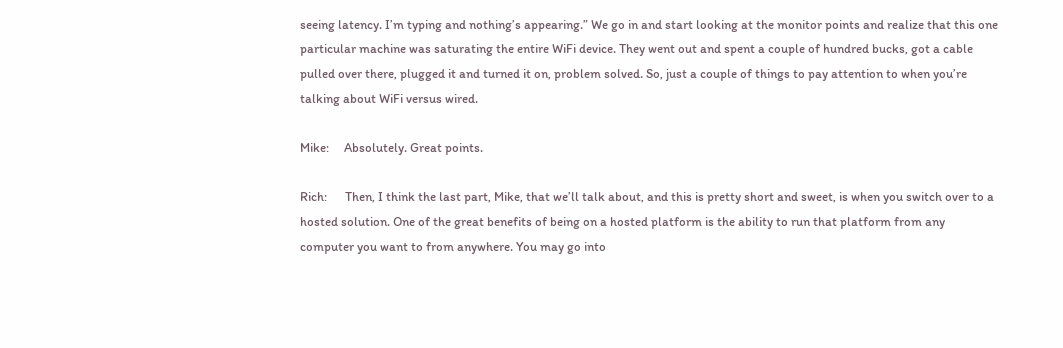seeing latency. I’m typing and nothing’s appearing.” We go in and start looking at the monitor points and realize that this one particular machine was saturating the entire WiFi device. They went out and spent a couple of hundred bucks, got a cable pulled over there, plugged it and turned it on, problem solved. So, just a couple of things to pay attention to when you’re talking about WiFi versus wired.

Mike:     Absolutely. Great points.

Rich:      Then, I think the last part, Mike, that we’ll talk about, and this is pretty short and sweet, is when you switch over to a hosted solution. One of the great benefits of being on a hosted platform is the ability to run that platform from any computer you want to from anywhere. You may go into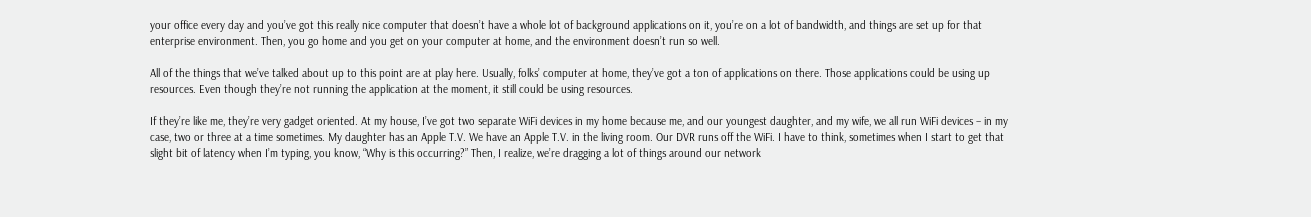your office every day and you’ve got this really nice computer that doesn’t have a whole lot of background applications on it, you’re on a lot of bandwidth, and things are set up for that enterprise environment. Then, you go home and you get on your computer at home, and the environment doesn’t run so well.

All of the things that we’ve talked about up to this point are at play here. Usually, folks’ computer at home, they’ve got a ton of applications on there. Those applications could be using up resources. Even though they’re not running the application at the moment, it still could be using resources.

If they’re like me, they’re very gadget oriented. At my house, I’ve got two separate WiFi devices in my home because me, and our youngest daughter, and my wife, we all run WiFi devices – in my case, two or three at a time sometimes. My daughter has an Apple T.V. We have an Apple T.V. in the living room. Our DVR runs off the WiFi. I have to think, sometimes when I start to get that slight bit of latency when I’m typing, you know, “Why is this occurring?” Then, I realize, we’re dragging a lot of things around our network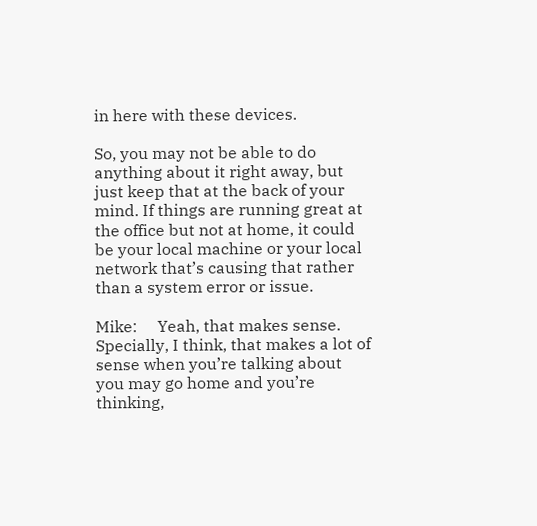in here with these devices.

So, you may not be able to do anything about it right away, but just keep that at the back of your mind. If things are running great at the office but not at home, it could be your local machine or your local network that’s causing that rather than a system error or issue.

Mike:     Yeah, that makes sense. Specially, I think, that makes a lot of sense when you’re talking about you may go home and you’re thinking,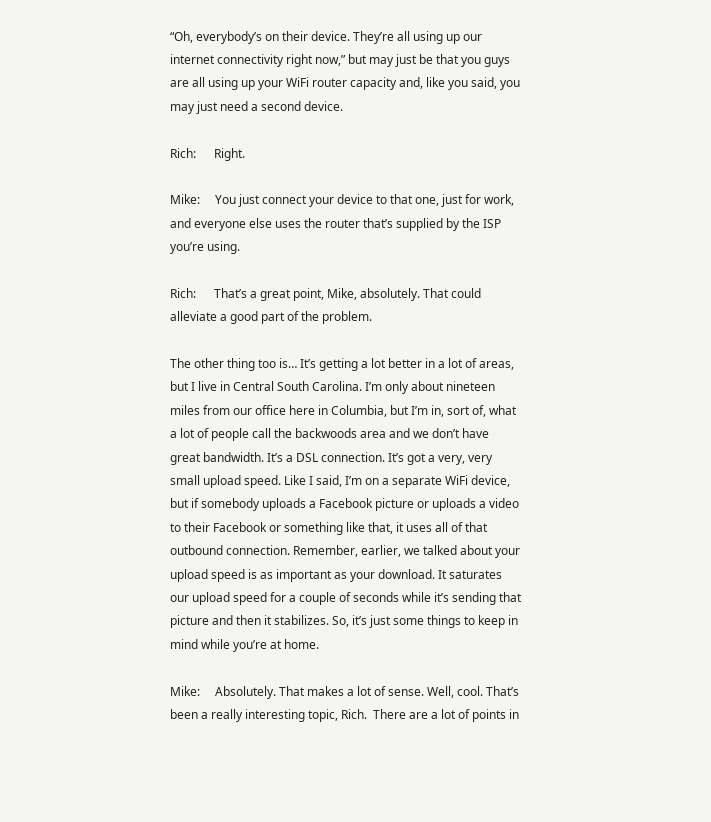“Oh, everybody’s on their device. They’re all using up our internet connectivity right now,” but may just be that you guys are all using up your WiFi router capacity and, like you said, you may just need a second device.

Rich:      Right.

Mike:     You just connect your device to that one, just for work, and everyone else uses the router that’s supplied by the ISP you’re using.

Rich:      That’s a great point, Mike, absolutely. That could alleviate a good part of the problem.

The other thing too is… It’s getting a lot better in a lot of areas, but I live in Central South Carolina. I’m only about nineteen miles from our office here in Columbia, but I’m in, sort of, what a lot of people call the backwoods area and we don’t have great bandwidth. It’s a DSL connection. It’s got a very, very small upload speed. Like I said, I’m on a separate WiFi device, but if somebody uploads a Facebook picture or uploads a video to their Facebook or something like that, it uses all of that outbound connection. Remember, earlier, we talked about your upload speed is as important as your download. It saturates our upload speed for a couple of seconds while it’s sending that picture and then it stabilizes. So, it’s just some things to keep in mind while you’re at home.

Mike:     Absolutely. That makes a lot of sense. Well, cool. That’s been a really interesting topic, Rich.  There are a lot of points in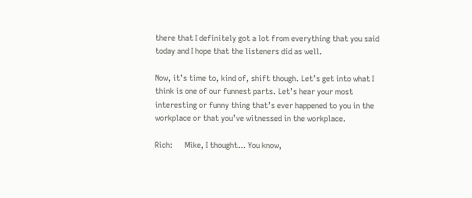there that I definitely got a lot from everything that you said today and I hope that the listeners did as well.

Now, it’s time to, kind of, shift though. Let’s get into what I think is one of our funnest parts. Let’s hear your most interesting or funny thing that’s ever happened to you in the workplace or that you’ve witnessed in the workplace.

Rich:      Mike, I thought… You know,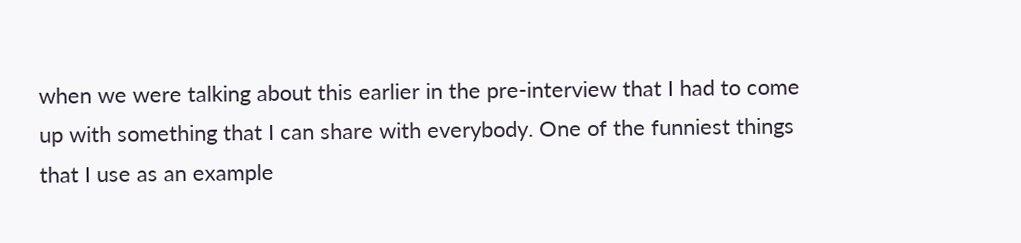when we were talking about this earlier in the pre-interview that I had to come up with something that I can share with everybody. One of the funniest things that I use as an example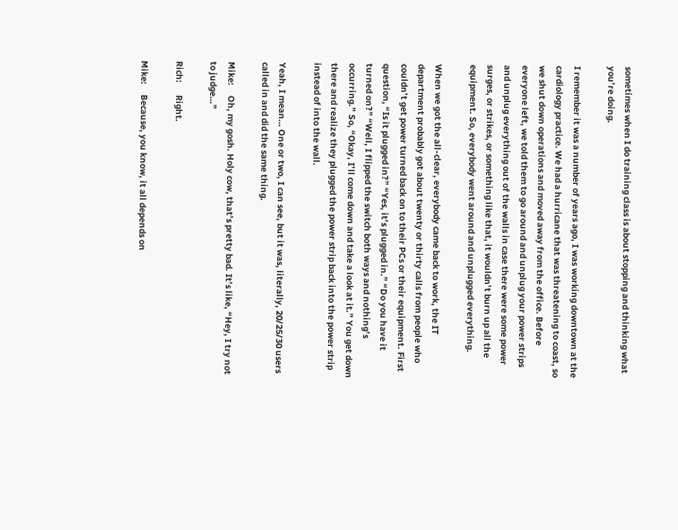sometimes when I do training class is about stopping and thinking what you’re doing.

I remember it was a number of years ago, I was working downtown at the cardiology practice. We had a hurricane that was threatening to coast, so we shut down operations and moved away from the office. Before everyone left, we told them to go around and unplug your power strips and unplug everything out of the walls in case there were some power surges, or strikes, or something like that, it wouldn’t burn up all the equipment. So, everybody went around and unplugged everything.

When we got the all-clear, everybody came back to work, the IT department probably got about twenty or thirty calls from people who couldn’t get power turned back on to their PCs or their equipment. First question, “Is it plugged in?” “Yes, it’s plugged in.” “Do you have it turned on?” “Well, I flipped the switch both ways and nothing’s occurring.” So, “Okay, I’ll come down and take a look at it.” You get down there and realize they plugged the power strip back into the power strip instead of into the wall.

Yeah, I mean… One or two, I can see, but it was, literally, 20/25/30 users called in and did the same thing.

Mike:     Oh, my gosh. Holy cow, that’s pretty bad. It’s like, “Hey, I try not to judge…”

Rich:      Right.

Mike:     Because, you know, it all depends on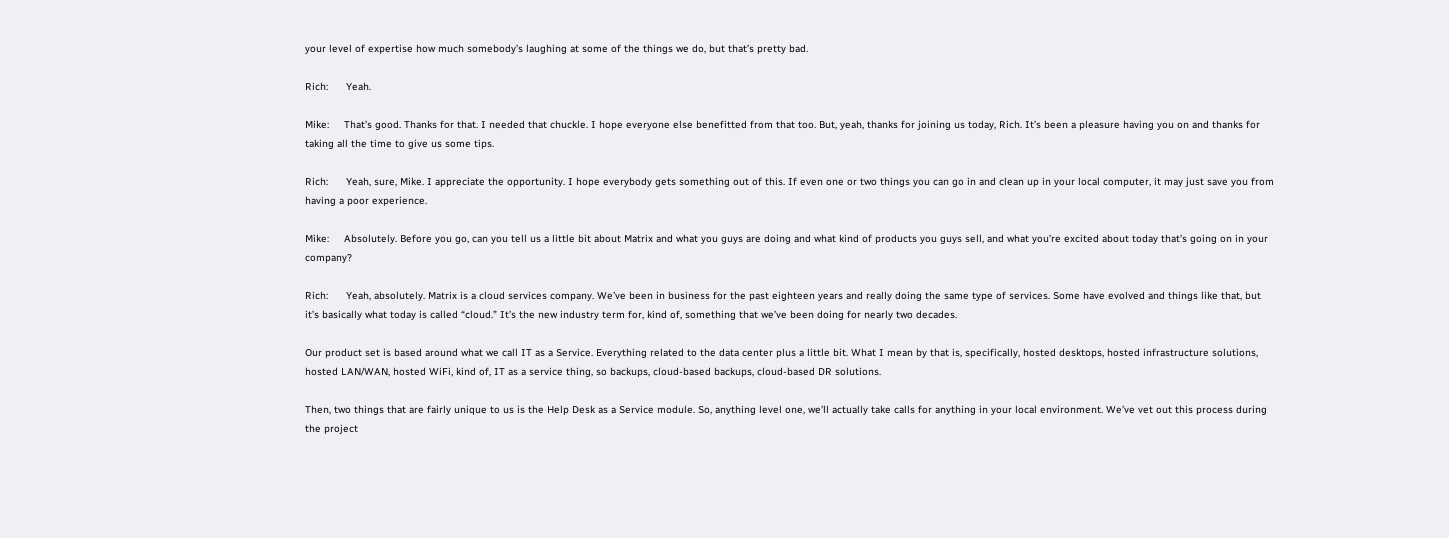your level of expertise how much somebody’s laughing at some of the things we do, but that’s pretty bad.

Rich:      Yeah.

Mike:     That’s good. Thanks for that. I needed that chuckle. I hope everyone else benefitted from that too. But, yeah, thanks for joining us today, Rich. It’s been a pleasure having you on and thanks for taking all the time to give us some tips.

Rich:      Yeah, sure, Mike. I appreciate the opportunity. I hope everybody gets something out of this. If even one or two things you can go in and clean up in your local computer, it may just save you from having a poor experience.

Mike:     Absolutely. Before you go, can you tell us a little bit about Matrix and what you guys are doing and what kind of products you guys sell, and what you’re excited about today that’s going on in your company?

Rich:      Yeah, absolutely. Matrix is a cloud services company. We’ve been in business for the past eighteen years and really doing the same type of services. Some have evolved and things like that, but it’s basically what today is called “cloud.” It’s the new industry term for, kind of, something that we’ve been doing for nearly two decades.

Our product set is based around what we call IT as a Service. Everything related to the data center plus a little bit. What I mean by that is, specifically, hosted desktops, hosted infrastructure solutions, hosted LAN/WAN, hosted WiFi, kind of, IT as a service thing, so backups, cloud-based backups, cloud-based DR solutions.

Then, two things that are fairly unique to us is the Help Desk as a Service module. So, anything level one, we’ll actually take calls for anything in your local environment. We’ve vet out this process during the project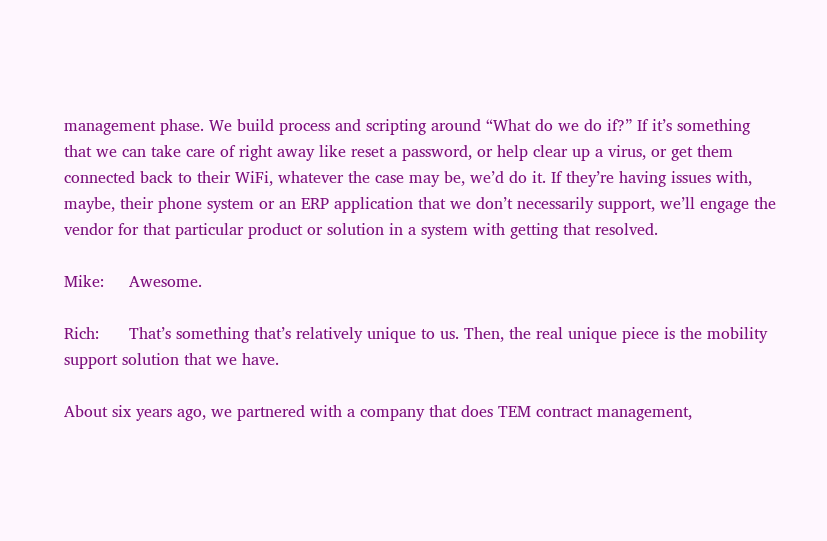management phase. We build process and scripting around “What do we do if?” If it’s something that we can take care of right away like reset a password, or help clear up a virus, or get them connected back to their WiFi, whatever the case may be, we’d do it. If they’re having issues with, maybe, their phone system or an ERP application that we don’t necessarily support, we’ll engage the vendor for that particular product or solution in a system with getting that resolved.

Mike:     Awesome.

Rich:      That’s something that’s relatively unique to us. Then, the real unique piece is the mobility support solution that we have.

About six years ago, we partnered with a company that does TEM contract management,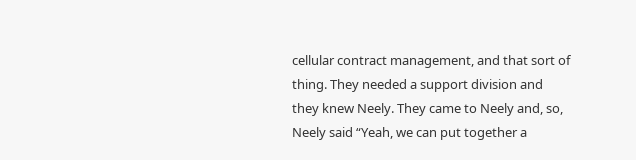cellular contract management, and that sort of thing. They needed a support division and they knew Neely. They came to Neely and, so, Neely said “Yeah, we can put together a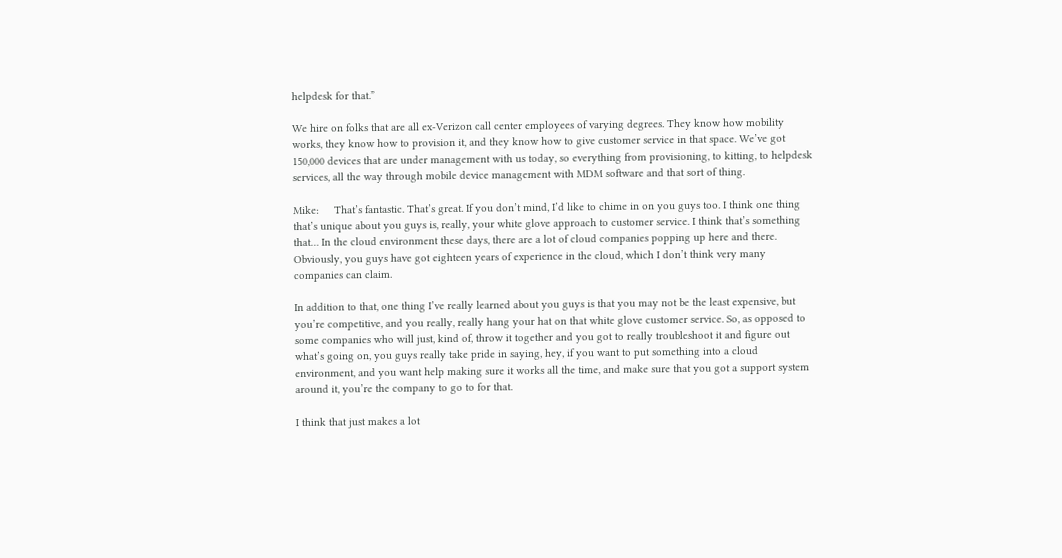helpdesk for that.”

We hire on folks that are all ex-Verizon call center employees of varying degrees. They know how mobility works, they know how to provision it, and they know how to give customer service in that space. We’ve got 150,000 devices that are under management with us today, so everything from provisioning, to kitting, to helpdesk services, all the way through mobile device management with MDM software and that sort of thing.

Mike:     That’s fantastic. That’s great. If you don’t mind, I’d like to chime in on you guys too. I think one thing that’s unique about you guys is, really, your white glove approach to customer service. I think that’s something that… In the cloud environment these days, there are a lot of cloud companies popping up here and there. Obviously, you guys have got eighteen years of experience in the cloud, which I don’t think very many companies can claim.

In addition to that, one thing I’ve really learned about you guys is that you may not be the least expensive, but you’re competitive, and you really, really hang your hat on that white glove customer service. So, as opposed to some companies who will just, kind of, throw it together and you got to really troubleshoot it and figure out what’s going on, you guys really take pride in saying, hey, if you want to put something into a cloud environment, and you want help making sure it works all the time, and make sure that you got a support system around it, you’re the company to go to for that.

I think that just makes a lot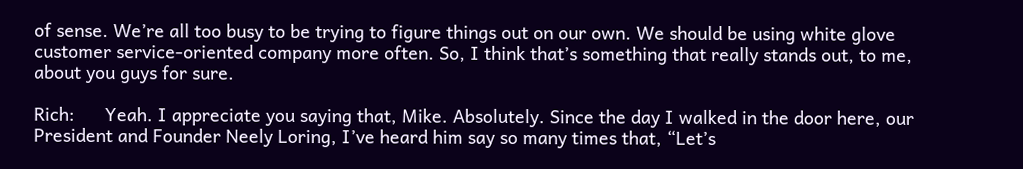of sense. We’re all too busy to be trying to figure things out on our own. We should be using white glove customer service-oriented company more often. So, I think that’s something that really stands out, to me, about you guys for sure.

Rich:      Yeah. I appreciate you saying that, Mike. Absolutely. Since the day I walked in the door here, our President and Founder Neely Loring, I’ve heard him say so many times that, “Let’s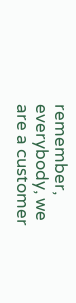remember, everybody, we are a customer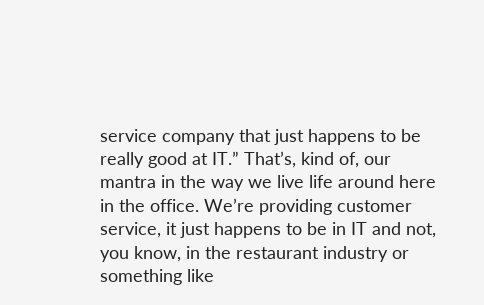service company that just happens to be really good at IT.” That’s, kind of, our mantra in the way we live life around here in the office. We’re providing customer service, it just happens to be in IT and not, you know, in the restaurant industry or something like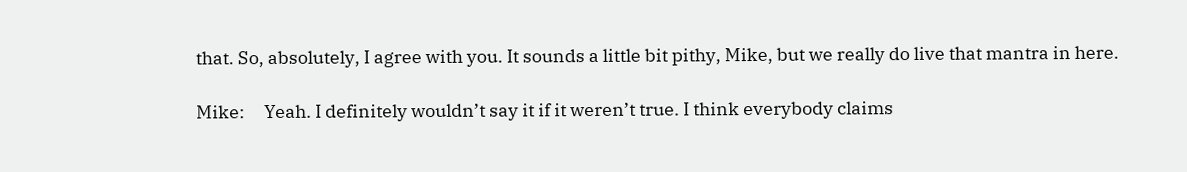that. So, absolutely, I agree with you. It sounds a little bit pithy, Mike, but we really do live that mantra in here.

Mike:     Yeah. I definitely wouldn’t say it if it weren’t true. I think everybody claims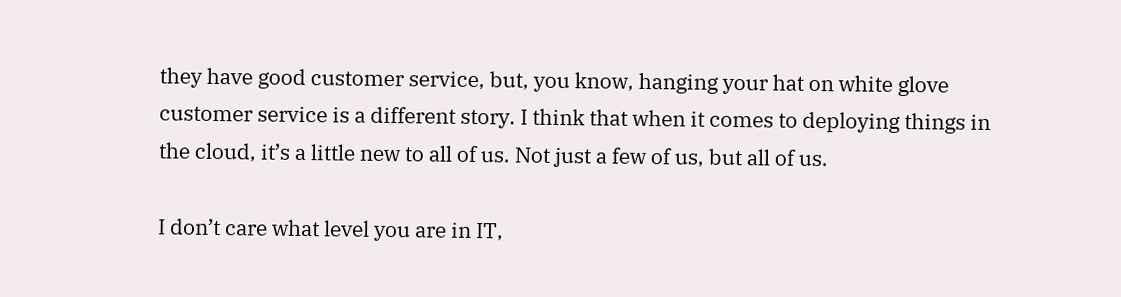they have good customer service, but, you know, hanging your hat on white glove customer service is a different story. I think that when it comes to deploying things in the cloud, it’s a little new to all of us. Not just a few of us, but all of us.

I don’t care what level you are in IT,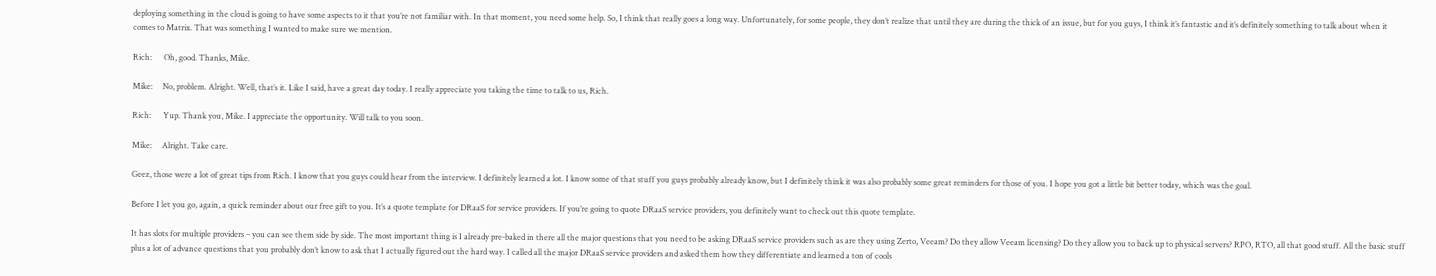deploying something in the cloud is going to have some aspects to it that you’re not familiar with. In that moment, you need some help. So, I think that really goes a long way. Unfortunately, for some people, they don’t realize that until they are during the thick of an issue, but for you guys, I think it’s fantastic and it’s definitely something to talk about when it comes to Matrix. That was something I wanted to make sure we mention.

Rich:      Oh, good. Thanks, Mike.

Mike:     No, problem. Alright. Well, that’s it. Like I said, have a great day today. I really appreciate you taking the time to talk to us, Rich.

Rich:      Yup. Thank you, Mike. I appreciate the opportunity. Will talk to you soon.

Mike:     Alright. Take care.

Geez, those were a lot of great tips from Rich. I know that you guys could hear from the interview. I definitely learned a lot. I know some of that stuff you guys probably already know, but I definitely think it was also probably some great reminders for those of you. I hope you got a little bit better today, which was the goal.

Before I let you go, again, a quick reminder about our free gift to you. It’s a quote template for DRaaS for service providers. If you’re going to quote DRaaS service providers, you definitely want to check out this quote template.

It has slots for multiple providers – you can see them side by side. The most important thing is I already pre-baked in there all the major questions that you need to be asking DRaaS service providers such as are they using Zerto, Veeam? Do they allow Veeam licensing? Do they allow you to back up to physical servers? RPO, RTO, all that good stuff. All the basic stuff plus a lot of advance questions that you probably don’t know to ask that I actually figured out the hard way. I called all the major DRaaS service providers and asked them how they differentiate and learned a ton of cools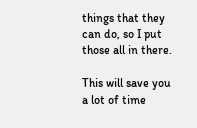things that they can do, so I put those all in there.

This will save you a lot of time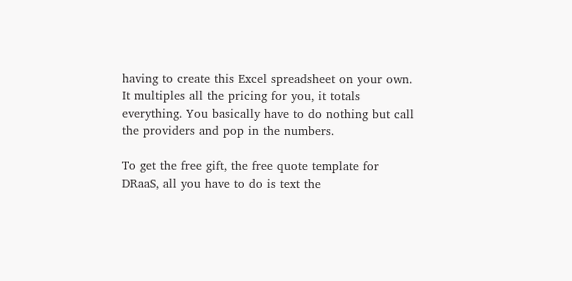having to create this Excel spreadsheet on your own. It multiples all the pricing for you, it totals everything. You basically have to do nothing but call the providers and pop in the numbers.

To get the free gift, the free quote template for DRaaS, all you have to do is text the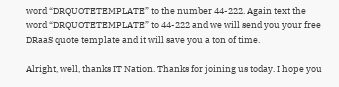word “DRQUOTETEMPLATE” to the number 44-222. Again text the word “DRQUOTETEMPLATE” to 44-222 and we will send you your free DRaaS quote template and it will save you a ton of time.

Alright, well, thanks IT Nation. Thanks for joining us today. I hope you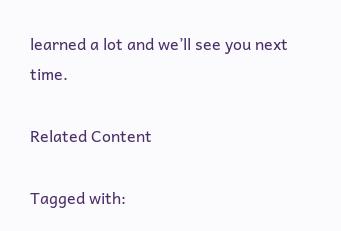learned a lot and we’ll see you next time.

Related Content

Tagged with: